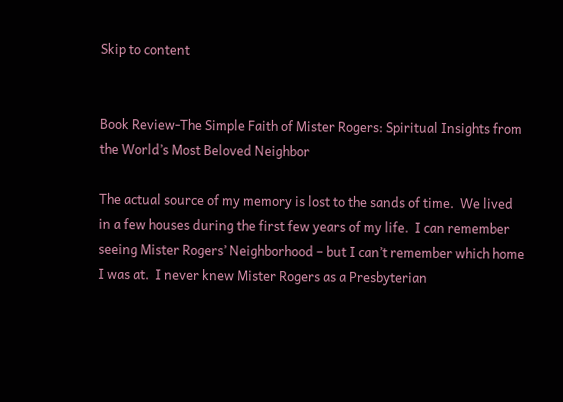Skip to content


Book Review-The Simple Faith of Mister Rogers: Spiritual Insights from the World’s Most Beloved Neighbor

The actual source of my memory is lost to the sands of time.  We lived in a few houses during the first few years of my life.  I can remember seeing Mister Rogers’ Neighborhood – but I can’t remember which home I was at.  I never knew Mister Rogers as a Presbyterian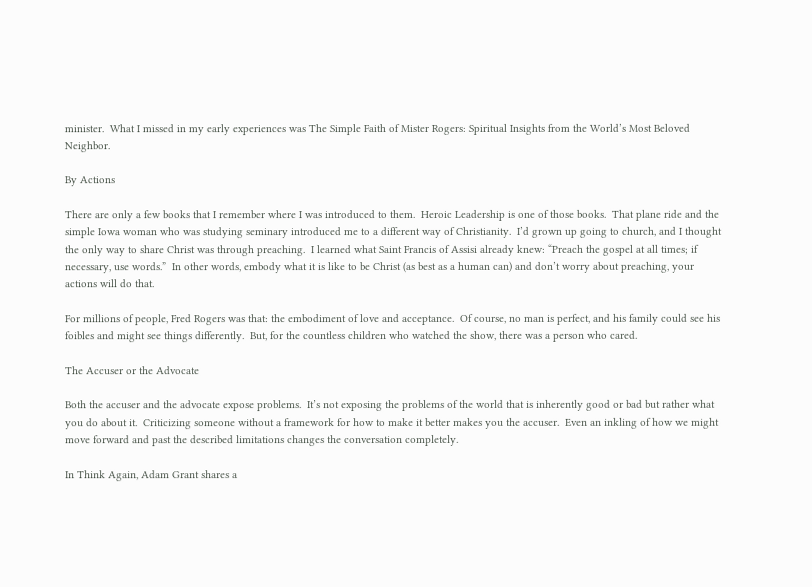minister.  What I missed in my early experiences was The Simple Faith of Mister Rogers: Spiritual Insights from the World’s Most Beloved Neighbor.

By Actions

There are only a few books that I remember where I was introduced to them.  Heroic Leadership is one of those books.  That plane ride and the simple Iowa woman who was studying seminary introduced me to a different way of Christianity.  I’d grown up going to church, and I thought the only way to share Christ was through preaching.  I learned what Saint Francis of Assisi already knew: “Preach the gospel at all times; if necessary, use words.”  In other words, embody what it is like to be Christ (as best as a human can) and don’t worry about preaching, your actions will do that.

For millions of people, Fred Rogers was that: the embodiment of love and acceptance.  Of course, no man is perfect, and his family could see his foibles and might see things differently.  But, for the countless children who watched the show, there was a person who cared.

The Accuser or the Advocate

Both the accuser and the advocate expose problems.  It’s not exposing the problems of the world that is inherently good or bad but rather what you do about it.  Criticizing someone without a framework for how to make it better makes you the accuser.  Even an inkling of how we might move forward and past the described limitations changes the conversation completely.

In Think Again, Adam Grant shares a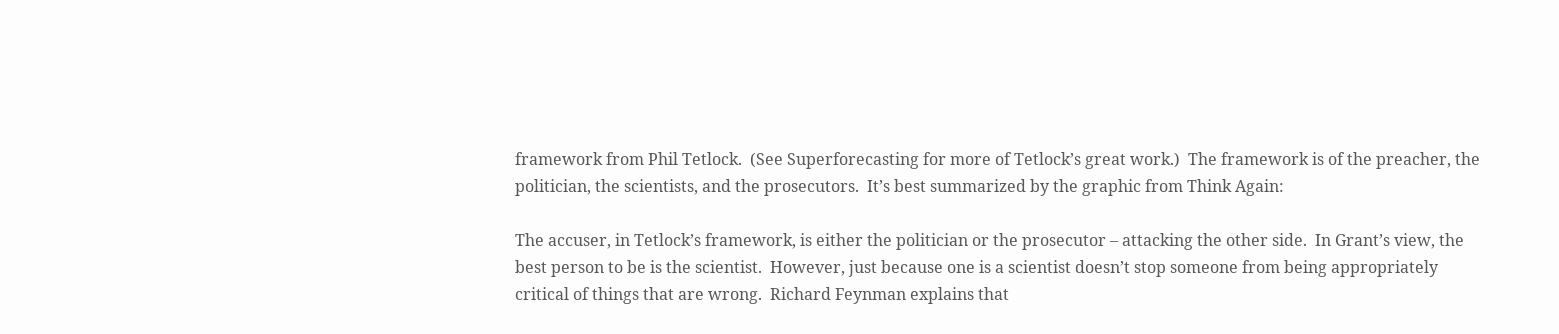framework from Phil Tetlock.  (See Superforecasting for more of Tetlock’s great work.)  The framework is of the preacher, the politician, the scientists, and the prosecutors.  It’s best summarized by the graphic from Think Again:

The accuser, in Tetlock’s framework, is either the politician or the prosecutor – attacking the other side.  In Grant’s view, the best person to be is the scientist.  However, just because one is a scientist doesn’t stop someone from being appropriately critical of things that are wrong.  Richard Feynman explains that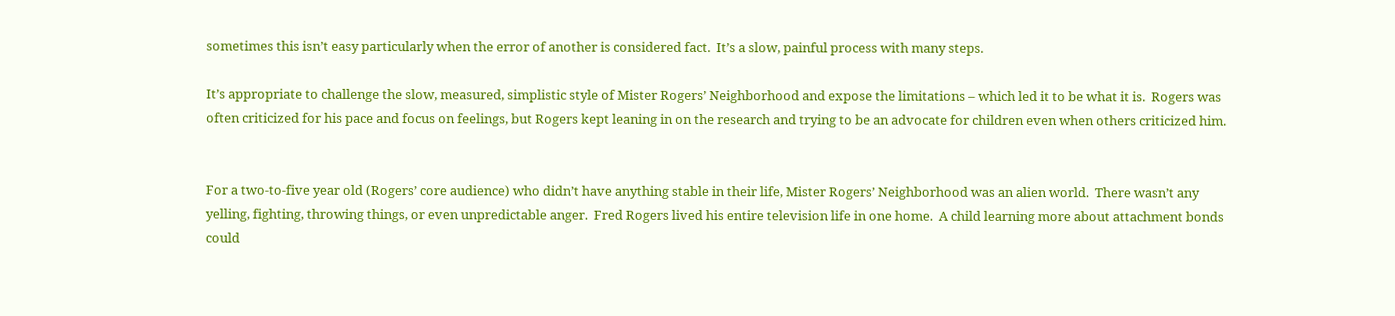sometimes this isn’t easy particularly when the error of another is considered fact.  It’s a slow, painful process with many steps.

It’s appropriate to challenge the slow, measured, simplistic style of Mister Rogers’ Neighborhood and expose the limitations – which led it to be what it is.  Rogers was often criticized for his pace and focus on feelings, but Rogers kept leaning in on the research and trying to be an advocate for children even when others criticized him.


For a two-to-five year old (Rogers’ core audience) who didn’t have anything stable in their life, Mister Rogers’ Neighborhood was an alien world.  There wasn’t any yelling, fighting, throwing things, or even unpredictable anger.  Fred Rogers lived his entire television life in one home.  A child learning more about attachment bonds could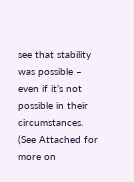see that stability was possible – even if it’s not possible in their circumstances.  (See Attached for more on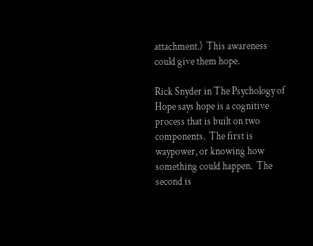attachment.)  This awareness could give them hope.

Rick Snyder in The Psychology of Hope says hope is a cognitive process that is built on two components.  The first is waypower, or knowing how something could happen.  The second is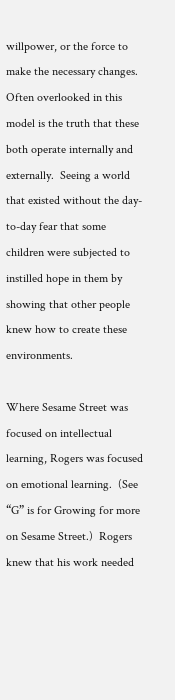willpower, or the force to make the necessary changes.  Often overlooked in this model is the truth that these both operate internally and externally.  Seeing a world that existed without the day-to-day fear that some children were subjected to instilled hope in them by showing that other people knew how to create these environments.

Where Sesame Street was focused on intellectual learning, Rogers was focused on emotional learning.  (See “G” is for Growing for more on Sesame Street.)  Rogers knew that his work needed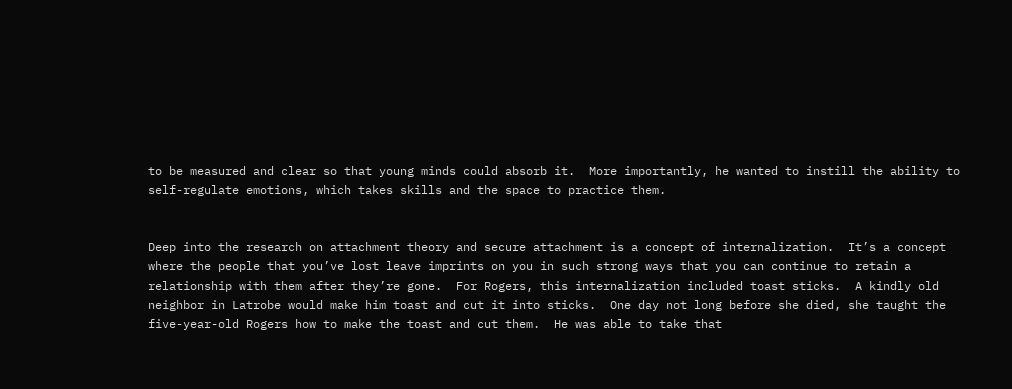to be measured and clear so that young minds could absorb it.  More importantly, he wanted to instill the ability to self-regulate emotions, which takes skills and the space to practice them.


Deep into the research on attachment theory and secure attachment is a concept of internalization.  It’s a concept where the people that you’ve lost leave imprints on you in such strong ways that you can continue to retain a relationship with them after they’re gone.  For Rogers, this internalization included toast sticks.  A kindly old neighbor in Latrobe would make him toast and cut it into sticks.  One day not long before she died, she taught the five-year-old Rogers how to make the toast and cut them.  He was able to take that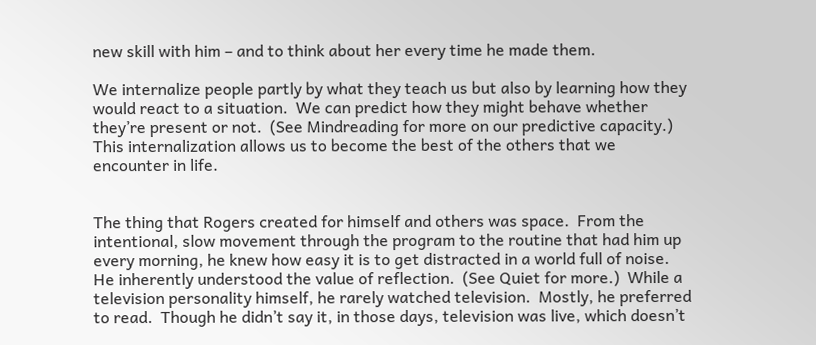new skill with him – and to think about her every time he made them.

We internalize people partly by what they teach us but also by learning how they would react to a situation.  We can predict how they might behave whether they’re present or not.  (See Mindreading for more on our predictive capacity.)  This internalization allows us to become the best of the others that we encounter in life.


The thing that Rogers created for himself and others was space.  From the intentional, slow movement through the program to the routine that had him up every morning, he knew how easy it is to get distracted in a world full of noise.  He inherently understood the value of reflection.  (See Quiet for more.)  While a television personality himself, he rarely watched television.  Mostly, he preferred to read.  Though he didn’t say it, in those days, television was live, which doesn’t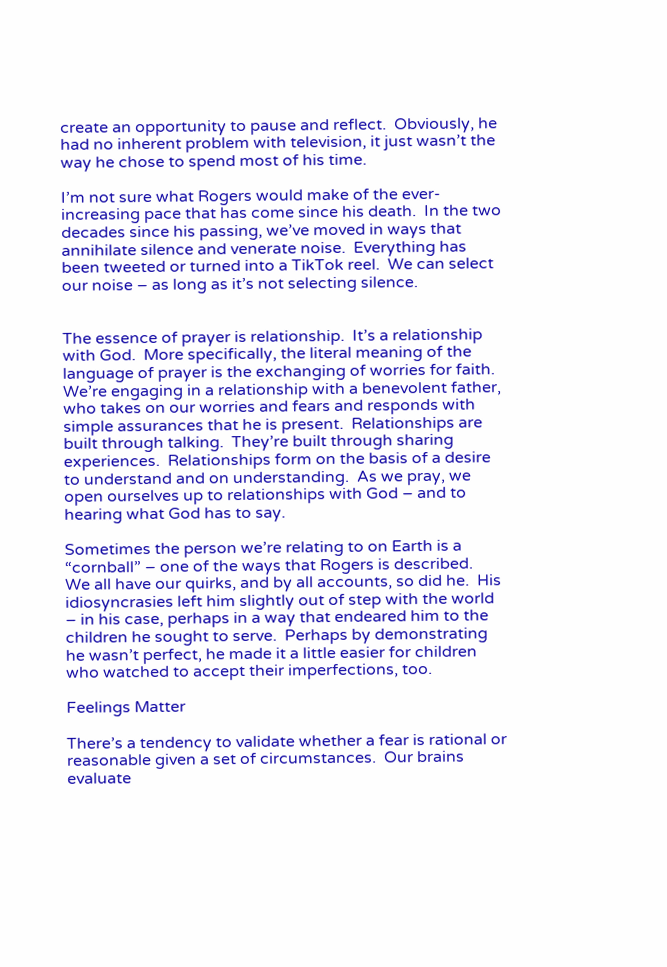create an opportunity to pause and reflect.  Obviously, he had no inherent problem with television, it just wasn’t the way he chose to spend most of his time.

I’m not sure what Rogers would make of the ever-increasing pace that has come since his death.  In the two decades since his passing, we’ve moved in ways that annihilate silence and venerate noise.  Everything has been tweeted or turned into a TikTok reel.  We can select our noise – as long as it’s not selecting silence.


The essence of prayer is relationship.  It’s a relationship with God.  More specifically, the literal meaning of the language of prayer is the exchanging of worries for faith.  We’re engaging in a relationship with a benevolent father, who takes on our worries and fears and responds with simple assurances that he is present.  Relationships are built through talking.  They’re built through sharing experiences.  Relationships form on the basis of a desire to understand and on understanding.  As we pray, we open ourselves up to relationships with God – and to hearing what God has to say.

Sometimes the person we’re relating to on Earth is a “cornball” – one of the ways that Rogers is described.  We all have our quirks, and by all accounts, so did he.  His idiosyncrasies left him slightly out of step with the world – in his case, perhaps in a way that endeared him to the children he sought to serve.  Perhaps by demonstrating he wasn’t perfect, he made it a little easier for children who watched to accept their imperfections, too.

Feelings Matter

There’s a tendency to validate whether a fear is rational or reasonable given a set of circumstances.  Our brains evaluate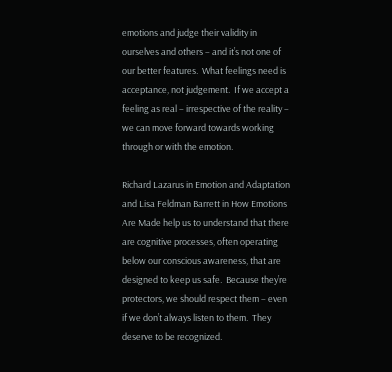emotions and judge their validity in ourselves and others – and it’s not one of our better features.  What feelings need is acceptance, not judgement.  If we accept a feeling as real – irrespective of the reality – we can move forward towards working through or with the emotion.

Richard Lazarus in Emotion and Adaptation and Lisa Feldman Barrett in How Emotions Are Made help us to understand that there are cognitive processes, often operating below our conscious awareness, that are designed to keep us safe.  Because they’re protectors, we should respect them – even if we don’t always listen to them.  They deserve to be recognized.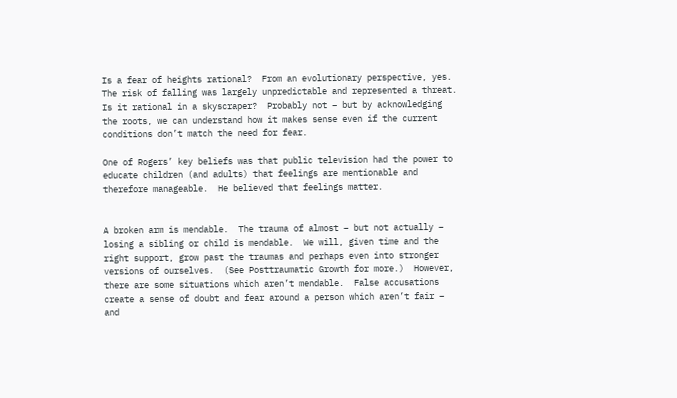Is a fear of heights rational?  From an evolutionary perspective, yes.  The risk of falling was largely unpredictable and represented a threat.  Is it rational in a skyscraper?  Probably not – but by acknowledging the roots, we can understand how it makes sense even if the current conditions don’t match the need for fear.

One of Rogers’ key beliefs was that public television had the power to educate children (and adults) that feelings are mentionable and therefore manageable.  He believed that feelings matter.


A broken arm is mendable.  The trauma of almost – but not actually – losing a sibling or child is mendable.  We will, given time and the right support, grow past the traumas and perhaps even into stronger versions of ourselves.  (See Posttraumatic Growth for more.)  However, there are some situations which aren’t mendable.  False accusations create a sense of doubt and fear around a person which aren’t fair – and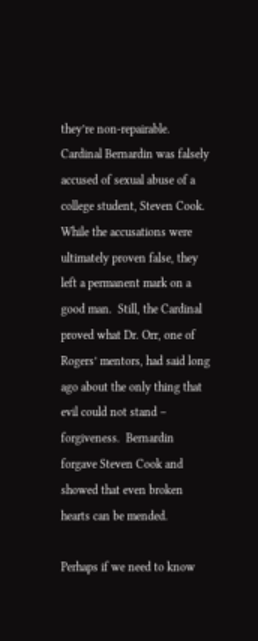they’re non-repairable.  Cardinal Bernardin was falsely accused of sexual abuse of a college student, Steven Cook.  While the accusations were ultimately proven false, they left a permanent mark on a good man.  Still, the Cardinal proved what Dr. Orr, one of Rogers’ mentors, had said long ago about the only thing that evil could not stand – forgiveness.  Bernardin forgave Steven Cook and showed that even broken hearts can be mended.

Perhaps if we need to know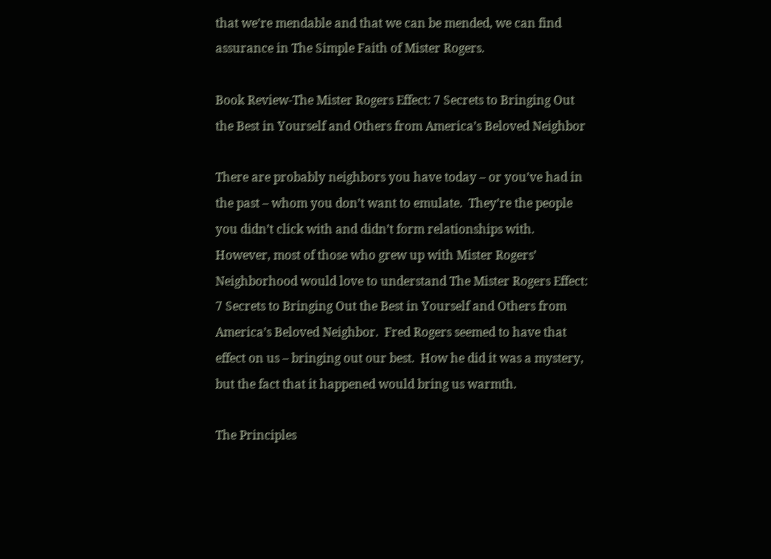that we’re mendable and that we can be mended, we can find assurance in The Simple Faith of Mister Rogers.

Book Review-The Mister Rogers Effect: 7 Secrets to Bringing Out the Best in Yourself and Others from America’s Beloved Neighbor

There are probably neighbors you have today – or you’ve had in the past – whom you don’t want to emulate.  They’re the people you didn’t click with and didn’t form relationships with.  However, most of those who grew up with Mister Rogers’ Neighborhood would love to understand The Mister Rogers Effect: 7 Secrets to Bringing Out the Best in Yourself and Others from America’s Beloved Neighbor.  Fred Rogers seemed to have that effect on us – bringing out our best.  How he did it was a mystery, but the fact that it happened would bring us warmth.

The Principles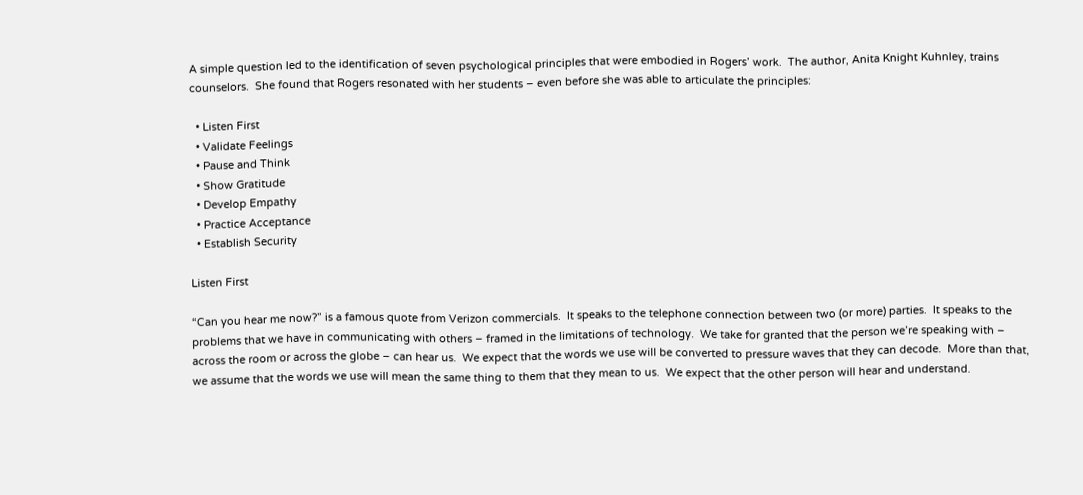A simple question led to the identification of seven psychological principles that were embodied in Rogers’ work.  The author, Anita Knight Kuhnley, trains counselors.  She found that Rogers resonated with her students – even before she was able to articulate the principles:

  • Listen First
  • Validate Feelings
  • Pause and Think
  • Show Gratitude
  • Develop Empathy
  • Practice Acceptance
  • Establish Security

Listen First

“Can you hear me now?” is a famous quote from Verizon commercials.  It speaks to the telephone connection between two (or more) parties.  It speaks to the problems that we have in communicating with others – framed in the limitations of technology.  We take for granted that the person we’re speaking with – across the room or across the globe – can hear us.  We expect that the words we use will be converted to pressure waves that they can decode.  More than that, we assume that the words we use will mean the same thing to them that they mean to us.  We expect that the other person will hear and understand.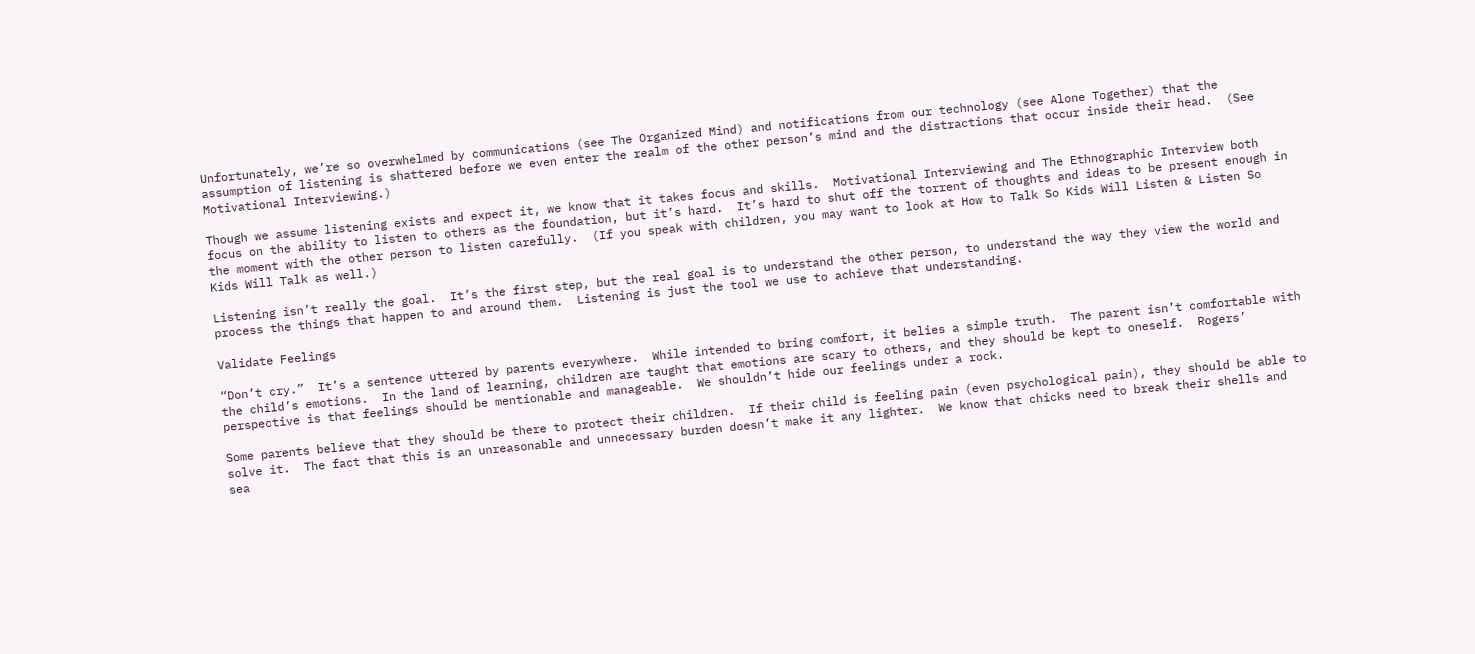Unfortunately, we’re so overwhelmed by communications (see The Organized Mind) and notifications from our technology (see Alone Together) that the assumption of listening is shattered before we even enter the realm of the other person’s mind and the distractions that occur inside their head.  (See Motivational Interviewing.)

Though we assume listening exists and expect it, we know that it takes focus and skills.  Motivational Interviewing and The Ethnographic Interview both focus on the ability to listen to others as the foundation, but it’s hard.  It’s hard to shut off the torrent of thoughts and ideas to be present enough in the moment with the other person to listen carefully.  (If you speak with children, you may want to look at How to Talk So Kids Will Listen & Listen So Kids Will Talk as well.)

Listening isn’t really the goal.  It’s the first step, but the real goal is to understand the other person, to understand the way they view the world and process the things that happen to and around them.  Listening is just the tool we use to achieve that understanding.

Validate Feelings

“Don’t cry.”  It’s a sentence uttered by parents everywhere.  While intended to bring comfort, it belies a simple truth.  The parent isn’t comfortable with the child’s emotions.  In the land of learning, children are taught that emotions are scary to others, and they should be kept to oneself.  Rogers’ perspective is that feelings should be mentionable and manageable.  We shouldn’t hide our feelings under a rock.

Some parents believe that they should be there to protect their children.  If their child is feeling pain (even psychological pain), they should be able to solve it.  The fact that this is an unreasonable and unnecessary burden doesn’t make it any lighter.  We know that chicks need to break their shells and sea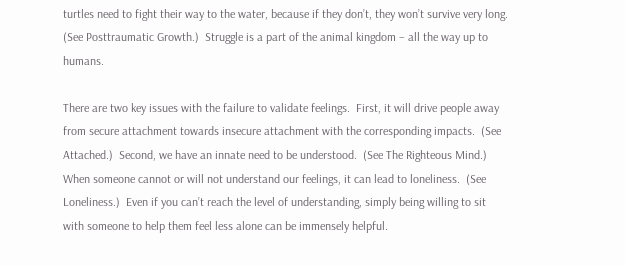turtles need to fight their way to the water, because if they don’t, they won’t survive very long.  (See Posttraumatic Growth.)  Struggle is a part of the animal kingdom – all the way up to humans.

There are two key issues with the failure to validate feelings.  First, it will drive people away from secure attachment towards insecure attachment with the corresponding impacts.  (See Attached.)  Second, we have an innate need to be understood.  (See The Righteous Mind.)  When someone cannot or will not understand our feelings, it can lead to loneliness.  (See Loneliness.)  Even if you can’t reach the level of understanding, simply being willing to sit with someone to help them feel less alone can be immensely helpful.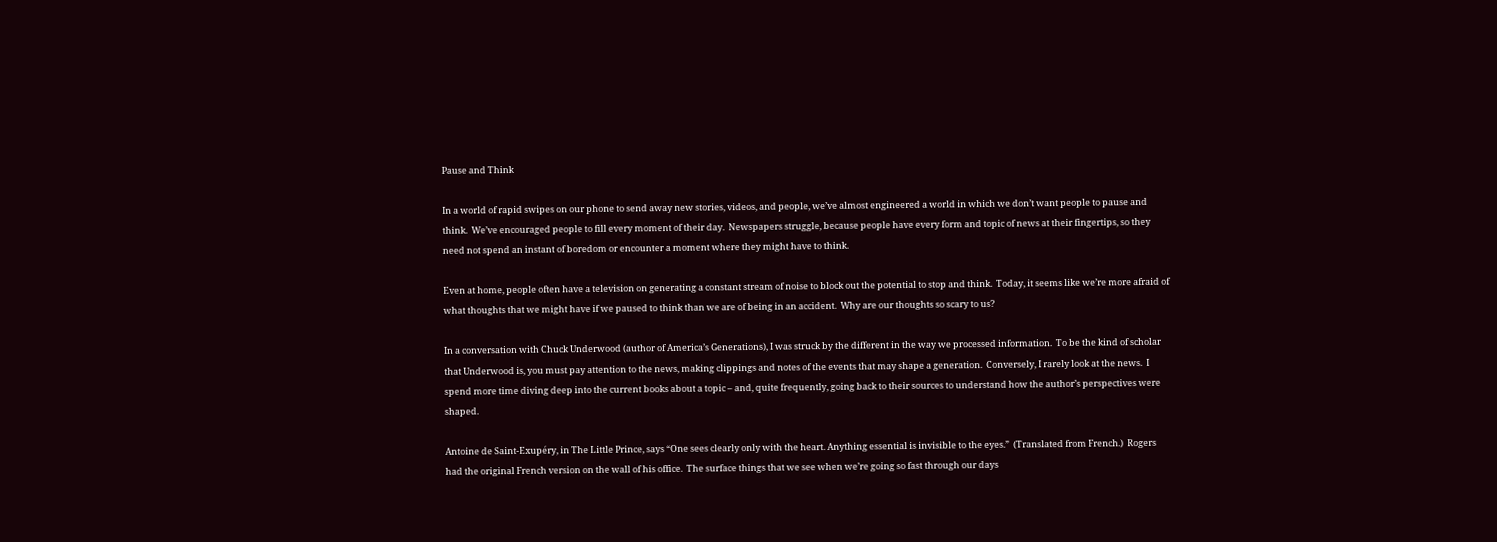Pause and Think

In a world of rapid swipes on our phone to send away new stories, videos, and people, we’ve almost engineered a world in which we don’t want people to pause and think.  We’ve encouraged people to fill every moment of their day.  Newspapers struggle, because people have every form and topic of news at their fingertips, so they need not spend an instant of boredom or encounter a moment where they might have to think.

Even at home, people often have a television on generating a constant stream of noise to block out the potential to stop and think.  Today, it seems like we’re more afraid of what thoughts that we might have if we paused to think than we are of being in an accident.  Why are our thoughts so scary to us?

In a conversation with Chuck Underwood (author of America’s Generations), I was struck by the different in the way we processed information.  To be the kind of scholar that Underwood is, you must pay attention to the news, making clippings and notes of the events that may shape a generation.  Conversely, I rarely look at the news.  I spend more time diving deep into the current books about a topic – and, quite frequently, going back to their sources to understand how the author’s perspectives were shaped.

Antoine de Saint-Exupéry, in The Little Prince, says “One sees clearly only with the heart. Anything essential is invisible to the eyes.”  (Translated from French.)  Rogers had the original French version on the wall of his office.  The surface things that we see when we’re going so fast through our days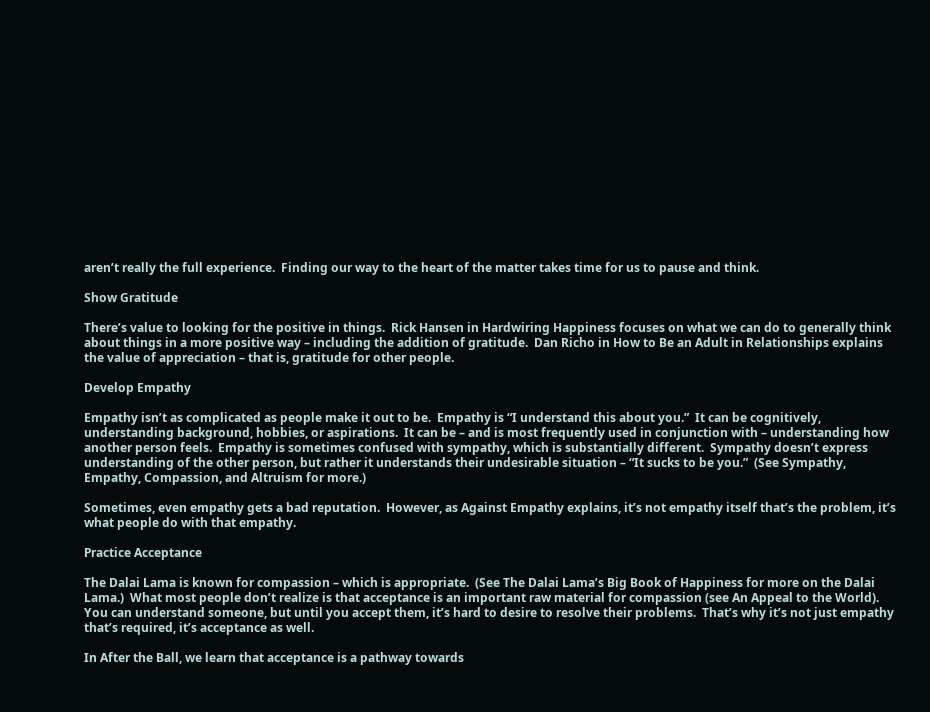aren’t really the full experience.  Finding our way to the heart of the matter takes time for us to pause and think.

Show Gratitude

There’s value to looking for the positive in things.  Rick Hansen in Hardwiring Happiness focuses on what we can do to generally think about things in a more positive way – including the addition of gratitude.  Dan Richo in How to Be an Adult in Relationships explains the value of appreciation – that is, gratitude for other people.

Develop Empathy

Empathy isn’t as complicated as people make it out to be.  Empathy is “I understand this about you.”  It can be cognitively, understanding background, hobbies, or aspirations.  It can be – and is most frequently used in conjunction with – understanding how another person feels.  Empathy is sometimes confused with sympathy, which is substantially different.  Sympathy doesn’t express understanding of the other person, but rather it understands their undesirable situation – “It sucks to be you.”  (See Sympathy, Empathy, Compassion, and Altruism for more.)

Sometimes, even empathy gets a bad reputation.  However, as Against Empathy explains, it’s not empathy itself that’s the problem, it’s what people do with that empathy.

Practice Acceptance

The Dalai Lama is known for compassion – which is appropriate.  (See The Dalai Lama’s Big Book of Happiness for more on the Dalai Lama.)  What most people don’t realize is that acceptance is an important raw material for compassion (see An Appeal to the World).  You can understand someone, but until you accept them, it’s hard to desire to resolve their problems.  That’s why it’s not just empathy that’s required, it’s acceptance as well.

In After the Ball, we learn that acceptance is a pathway towards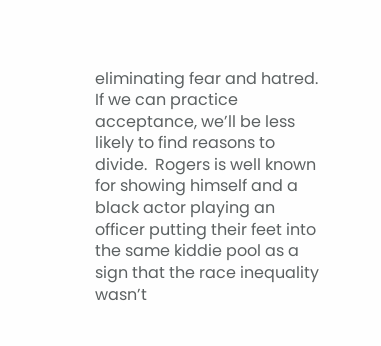eliminating fear and hatred.  If we can practice acceptance, we’ll be less likely to find reasons to divide.  Rogers is well known for showing himself and a black actor playing an officer putting their feet into the same kiddie pool as a sign that the race inequality wasn’t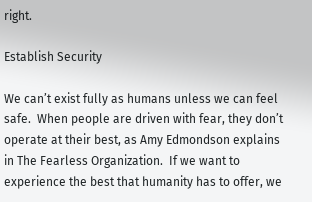right.

Establish Security

We can’t exist fully as humans unless we can feel safe.  When people are driven with fear, they don’t operate at their best, as Amy Edmondson explains in The Fearless Organization.  If we want to experience the best that humanity has to offer, we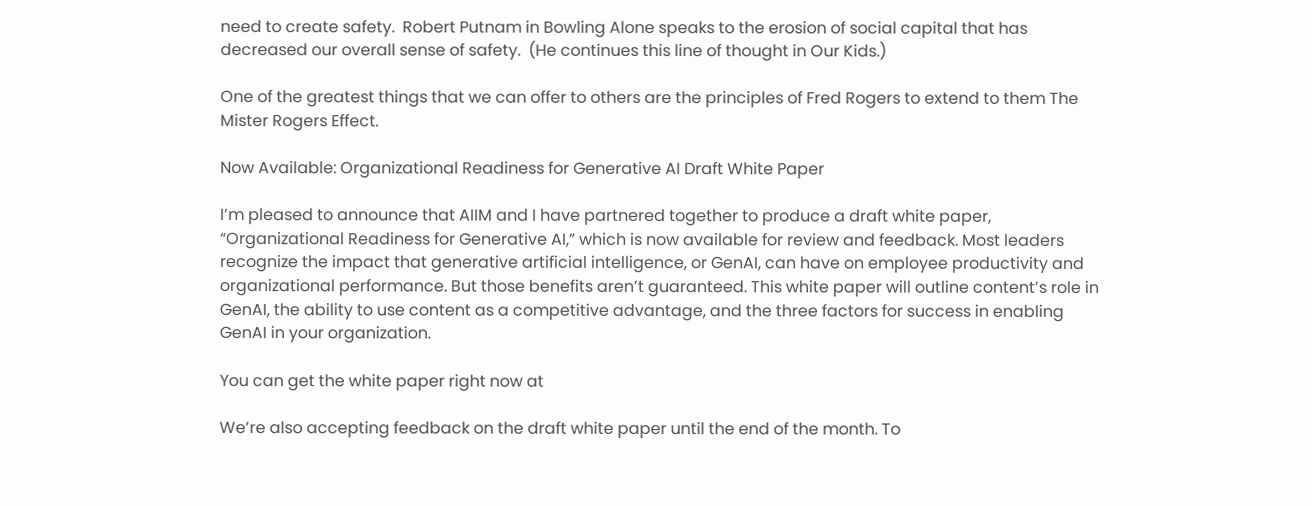need to create safety.  Robert Putnam in Bowling Alone speaks to the erosion of social capital that has decreased our overall sense of safety.  (He continues this line of thought in Our Kids.)

One of the greatest things that we can offer to others are the principles of Fred Rogers to extend to them The Mister Rogers Effect.

Now Available: Organizational Readiness for Generative AI Draft White Paper

I’m pleased to announce that AIIM and I have partnered together to produce a draft white paper, “Organizational Readiness for Generative AI,” which is now available for review and feedback. Most leaders recognize the impact that generative artificial intelligence, or GenAI, can have on employee productivity and organizational performance. But those benefits aren’t guaranteed. This white paper will outline content’s role in GenAI, the ability to use content as a competitive advantage, and the three factors for success in enabling GenAI in your organization.

You can get the white paper right now at

We’re also accepting feedback on the draft white paper until the end of the month. To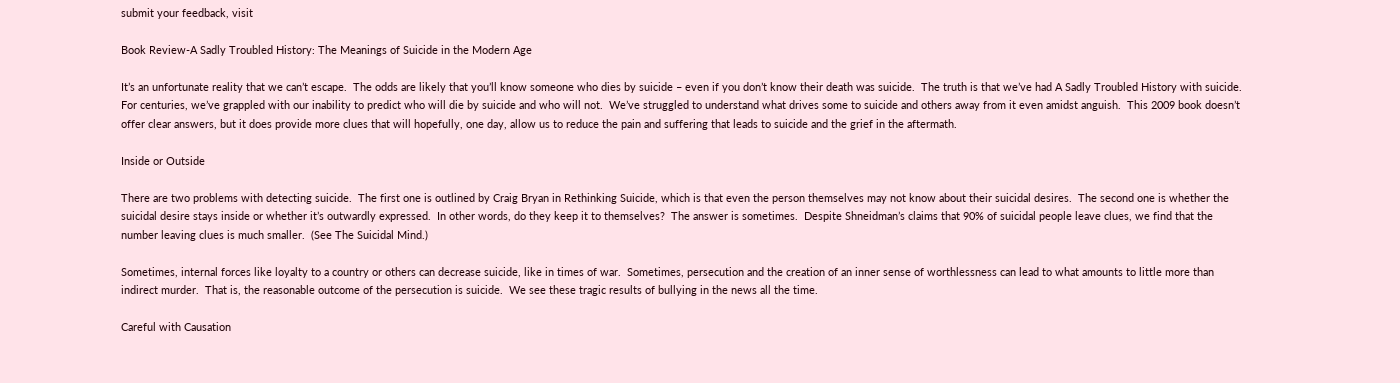submit your feedback, visit

Book Review-A Sadly Troubled History: The Meanings of Suicide in the Modern Age

It’s an unfortunate reality that we can’t escape.  The odds are likely that you’ll know someone who dies by suicide – even if you don’t know their death was suicide.  The truth is that we’ve had A Sadly Troubled History with suicide.  For centuries, we’ve grappled with our inability to predict who will die by suicide and who will not.  We’ve struggled to understand what drives some to suicide and others away from it even amidst anguish.  This 2009 book doesn’t offer clear answers, but it does provide more clues that will hopefully, one day, allow us to reduce the pain and suffering that leads to suicide and the grief in the aftermath.

Inside or Outside

There are two problems with detecting suicide.  The first one is outlined by Craig Bryan in Rethinking Suicide, which is that even the person themselves may not know about their suicidal desires.  The second one is whether the suicidal desire stays inside or whether it’s outwardly expressed.  In other words, do they keep it to themselves?  The answer is sometimes.  Despite Shneidman’s claims that 90% of suicidal people leave clues, we find that the number leaving clues is much smaller.  (See The Suicidal Mind.)

Sometimes, internal forces like loyalty to a country or others can decrease suicide, like in times of war.  Sometimes, persecution and the creation of an inner sense of worthlessness can lead to what amounts to little more than indirect murder.  That is, the reasonable outcome of the persecution is suicide.  We see these tragic results of bullying in the news all the time.

Careful with Causation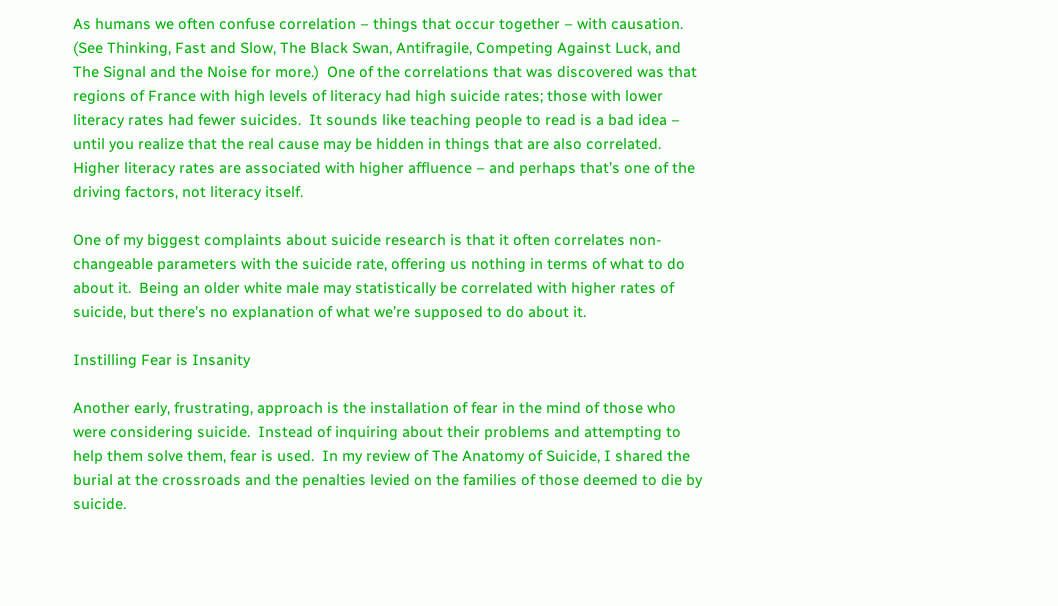As humans we often confuse correlation – things that occur together – with causation.  (See Thinking, Fast and Slow, The Black Swan, Antifragile, Competing Against Luck, and The Signal and the Noise for more.)  One of the correlations that was discovered was that regions of France with high levels of literacy had high suicide rates; those with lower literacy rates had fewer suicides.  It sounds like teaching people to read is a bad idea – until you realize that the real cause may be hidden in things that are also correlated.  Higher literacy rates are associated with higher affluence – and perhaps that’s one of the driving factors, not literacy itself.

One of my biggest complaints about suicide research is that it often correlates non-changeable parameters with the suicide rate, offering us nothing in terms of what to do about it.  Being an older white male may statistically be correlated with higher rates of suicide, but there’s no explanation of what we’re supposed to do about it.

Instilling Fear is Insanity

Another early, frustrating, approach is the installation of fear in the mind of those who were considering suicide.  Instead of inquiring about their problems and attempting to help them solve them, fear is used.  In my review of The Anatomy of Suicide, I shared the burial at the crossroads and the penalties levied on the families of those deemed to die by suicide.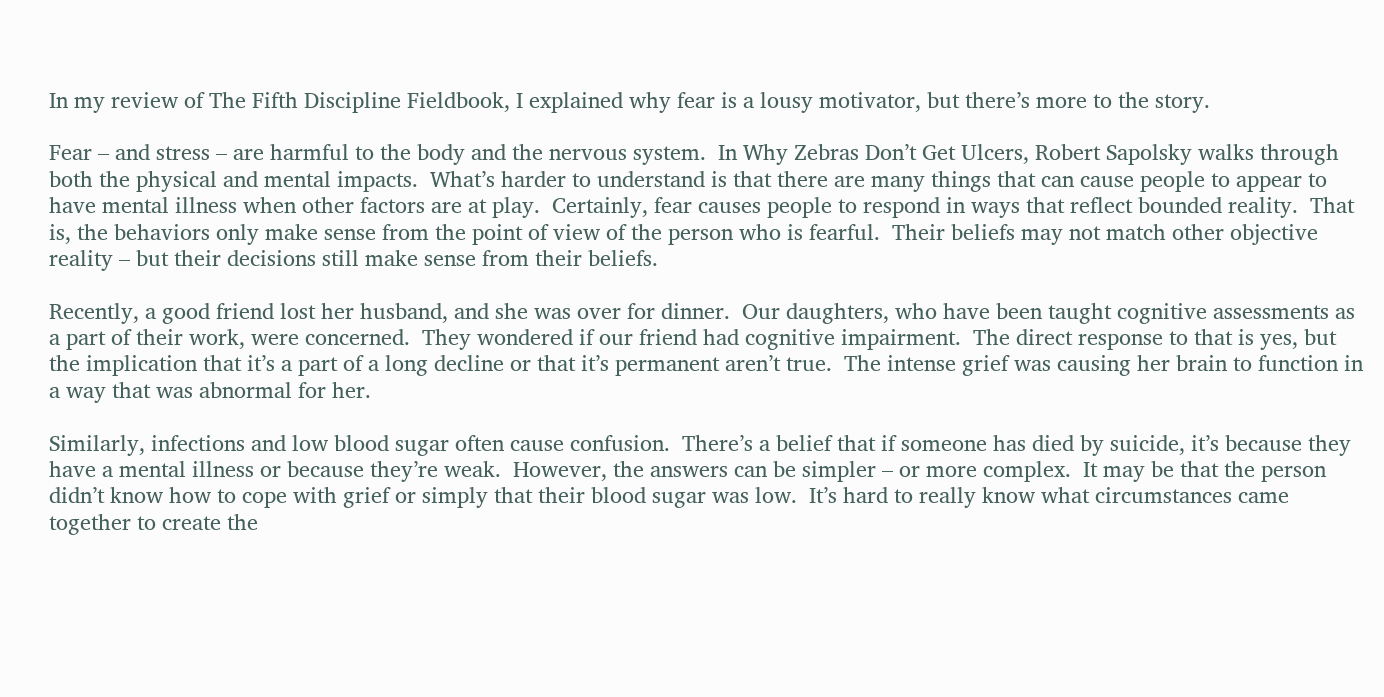In my review of The Fifth Discipline Fieldbook, I explained why fear is a lousy motivator, but there’s more to the story.

Fear – and stress – are harmful to the body and the nervous system.  In Why Zebras Don’t Get Ulcers, Robert Sapolsky walks through both the physical and mental impacts.  What’s harder to understand is that there are many things that can cause people to appear to have mental illness when other factors are at play.  Certainly, fear causes people to respond in ways that reflect bounded reality.  That is, the behaviors only make sense from the point of view of the person who is fearful.  Their beliefs may not match other objective reality – but their decisions still make sense from their beliefs.

Recently, a good friend lost her husband, and she was over for dinner.  Our daughters, who have been taught cognitive assessments as a part of their work, were concerned.  They wondered if our friend had cognitive impairment.  The direct response to that is yes, but the implication that it’s a part of a long decline or that it’s permanent aren’t true.  The intense grief was causing her brain to function in a way that was abnormal for her.

Similarly, infections and low blood sugar often cause confusion.  There’s a belief that if someone has died by suicide, it’s because they have a mental illness or because they’re weak.  However, the answers can be simpler – or more complex.  It may be that the person didn’t know how to cope with grief or simply that their blood sugar was low.  It’s hard to really know what circumstances came together to create the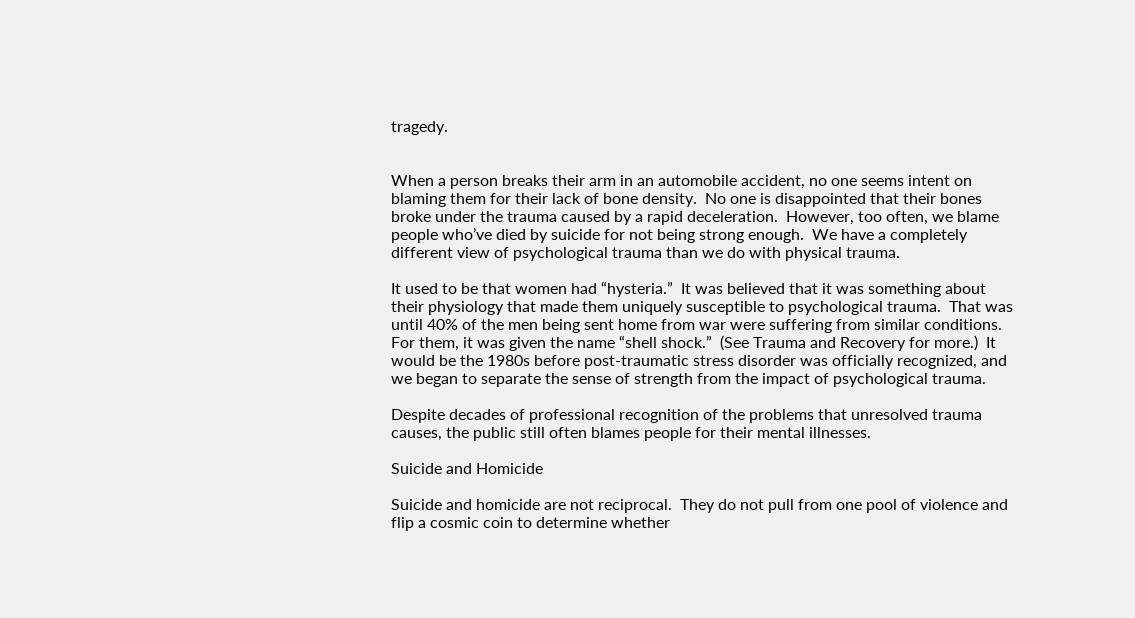tragedy.


When a person breaks their arm in an automobile accident, no one seems intent on blaming them for their lack of bone density.  No one is disappointed that their bones broke under the trauma caused by a rapid deceleration.  However, too often, we blame people who’ve died by suicide for not being strong enough.  We have a completely different view of psychological trauma than we do with physical trauma.

It used to be that women had “hysteria.”  It was believed that it was something about their physiology that made them uniquely susceptible to psychological trauma.  That was until 40% of the men being sent home from war were suffering from similar conditions.  For them, it was given the name “shell shock.”  (See Trauma and Recovery for more.)  It would be the 1980s before post-traumatic stress disorder was officially recognized, and we began to separate the sense of strength from the impact of psychological trauma.

Despite decades of professional recognition of the problems that unresolved trauma causes, the public still often blames people for their mental illnesses.

Suicide and Homicide

Suicide and homicide are not reciprocal.  They do not pull from one pool of violence and flip a cosmic coin to determine whether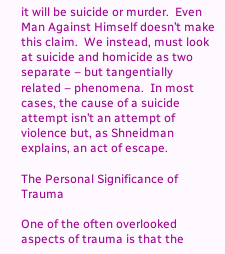it will be suicide or murder.  Even Man Against Himself doesn’t make this claim.  We instead, must look at suicide and homicide as two separate – but tangentially related – phenomena.  In most cases, the cause of a suicide attempt isn’t an attempt of violence but, as Shneidman explains, an act of escape.

The Personal Significance of Trauma

One of the often overlooked aspects of trauma is that the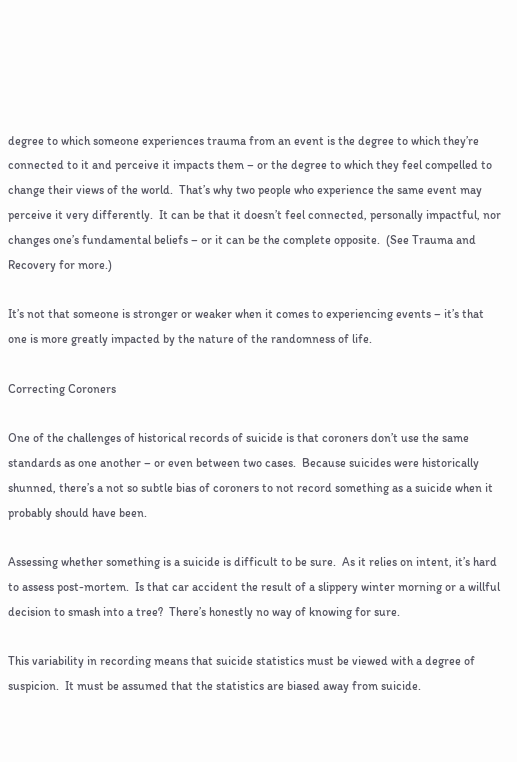degree to which someone experiences trauma from an event is the degree to which they’re connected to it and perceive it impacts them – or the degree to which they feel compelled to change their views of the world.  That’s why two people who experience the same event may perceive it very differently.  It can be that it doesn’t feel connected, personally impactful, nor changes one’s fundamental beliefs – or it can be the complete opposite.  (See Trauma and Recovery for more.)

It’s not that someone is stronger or weaker when it comes to experiencing events – it’s that one is more greatly impacted by the nature of the randomness of life.

Correcting Coroners

One of the challenges of historical records of suicide is that coroners don’t use the same standards as one another – or even between two cases.  Because suicides were historically shunned, there’s a not so subtle bias of coroners to not record something as a suicide when it probably should have been.

Assessing whether something is a suicide is difficult to be sure.  As it relies on intent, it’s hard to assess post-mortem.  Is that car accident the result of a slippery winter morning or a willful decision to smash into a tree?  There’s honestly no way of knowing for sure.

This variability in recording means that suicide statistics must be viewed with a degree of suspicion.  It must be assumed that the statistics are biased away from suicide.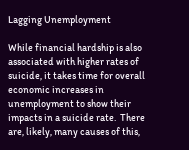Lagging Unemployment

While financial hardship is also associated with higher rates of suicide, it takes time for overall economic increases in unemployment to show their impacts in a suicide rate.  There are, likely, many causes of this,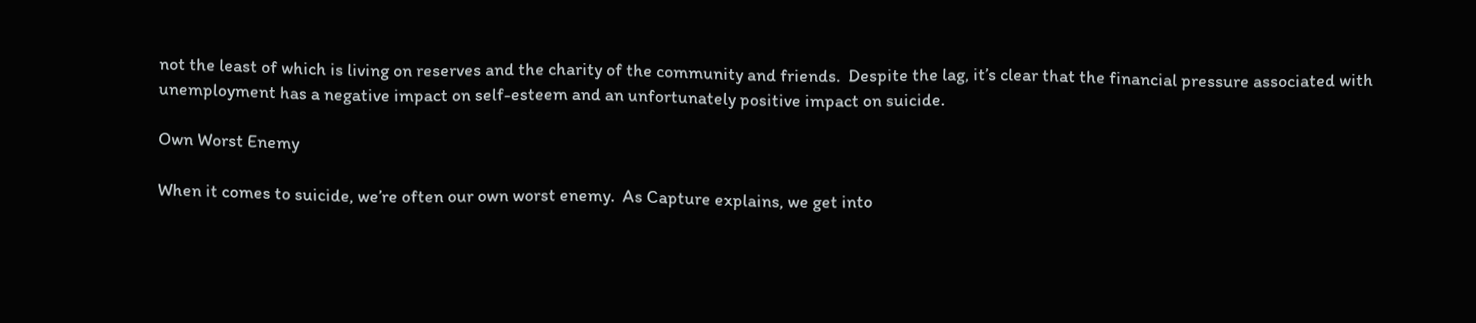not the least of which is living on reserves and the charity of the community and friends.  Despite the lag, it’s clear that the financial pressure associated with unemployment has a negative impact on self-esteem and an unfortunately positive impact on suicide.

Own Worst Enemy

When it comes to suicide, we’re often our own worst enemy.  As Capture explains, we get into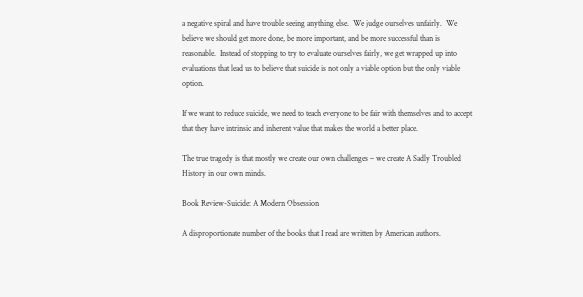a negative spiral and have trouble seeing anything else.  We judge ourselves unfairly.  We believe we should get more done, be more important, and be more successful than is reasonable.  Instead of stopping to try to evaluate ourselves fairly, we get wrapped up into evaluations that lead us to believe that suicide is not only a viable option but the only viable option.

If we want to reduce suicide, we need to teach everyone to be fair with themselves and to accept that they have intrinsic and inherent value that makes the world a better place.

The true tragedy is that mostly we create our own challenges – we create A Sadly Troubled History in our own minds.

Book Review-Suicide: A Modern Obsession

A disproportionate number of the books that I read are written by American authors.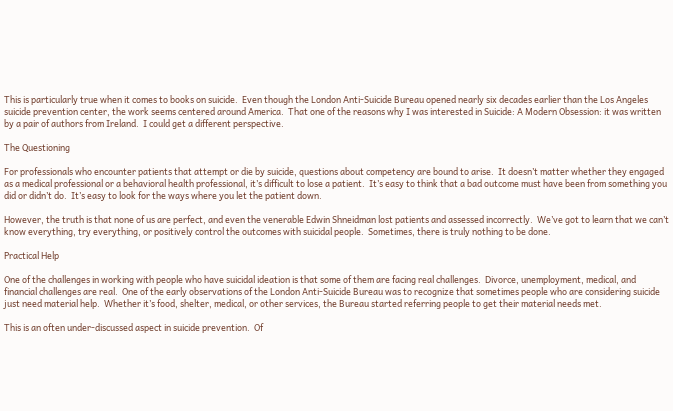This is particularly true when it comes to books on suicide.  Even though the London Anti-Suicide Bureau opened nearly six decades earlier than the Los Angeles suicide prevention center, the work seems centered around America.  That one of the reasons why I was interested in Suicide: A Modern Obsession: it was written by a pair of authors from Ireland.  I could get a different perspective.

The Questioning

For professionals who encounter patients that attempt or die by suicide, questions about competency are bound to arise.  It doesn’t matter whether they engaged as a medical professional or a behavioral health professional, it’s difficult to lose a patient.  It’s easy to think that a bad outcome must have been from something you did or didn’t do.  It’s easy to look for the ways where you let the patient down.

However, the truth is that none of us are perfect, and even the venerable Edwin Shneidman lost patients and assessed incorrectly.  We’ve got to learn that we can’t know everything, try everything, or positively control the outcomes with suicidal people.  Sometimes, there is truly nothing to be done.

Practical Help

One of the challenges in working with people who have suicidal ideation is that some of them are facing real challenges.  Divorce, unemployment, medical, and financial challenges are real.  One of the early observations of the London Anti-Suicide Bureau was to recognize that sometimes people who are considering suicide just need material help.  Whether it’s food, shelter, medical, or other services, the Bureau started referring people to get their material needs met.

This is an often under-discussed aspect in suicide prevention.  Of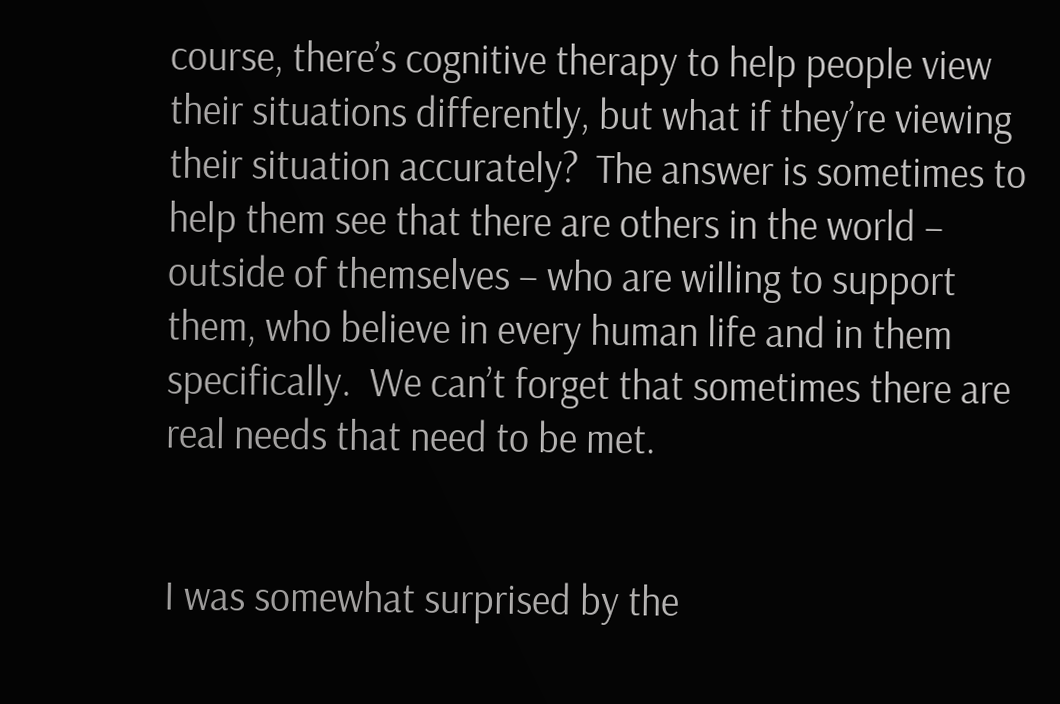course, there’s cognitive therapy to help people view their situations differently, but what if they’re viewing their situation accurately?  The answer is sometimes to help them see that there are others in the world – outside of themselves – who are willing to support them, who believe in every human life and in them specifically.  We can’t forget that sometimes there are real needs that need to be met.


I was somewhat surprised by the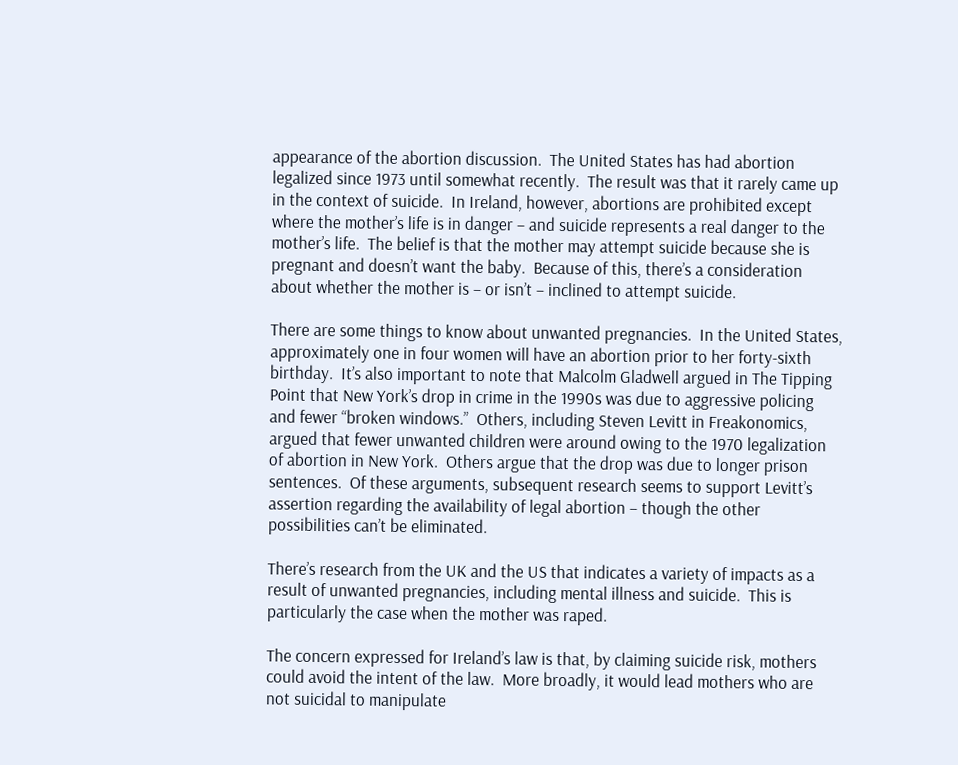appearance of the abortion discussion.  The United States has had abortion legalized since 1973 until somewhat recently.  The result was that it rarely came up in the context of suicide.  In Ireland, however, abortions are prohibited except where the mother’s life is in danger – and suicide represents a real danger to the mother’s life.  The belief is that the mother may attempt suicide because she is pregnant and doesn’t want the baby.  Because of this, there’s a consideration about whether the mother is – or isn’t – inclined to attempt suicide.

There are some things to know about unwanted pregnancies.  In the United States, approximately one in four women will have an abortion prior to her forty-sixth birthday.  It’s also important to note that Malcolm Gladwell argued in The Tipping Point that New York’s drop in crime in the 1990s was due to aggressive policing and fewer “broken windows.”  Others, including Steven Levitt in Freakonomics, argued that fewer unwanted children were around owing to the 1970 legalization of abortion in New York.  Others argue that the drop was due to longer prison sentences.  Of these arguments, subsequent research seems to support Levitt’s assertion regarding the availability of legal abortion – though the other possibilities can’t be eliminated.

There’s research from the UK and the US that indicates a variety of impacts as a result of unwanted pregnancies, including mental illness and suicide.  This is particularly the case when the mother was raped.

The concern expressed for Ireland’s law is that, by claiming suicide risk, mothers could avoid the intent of the law.  More broadly, it would lead mothers who are not suicidal to manipulate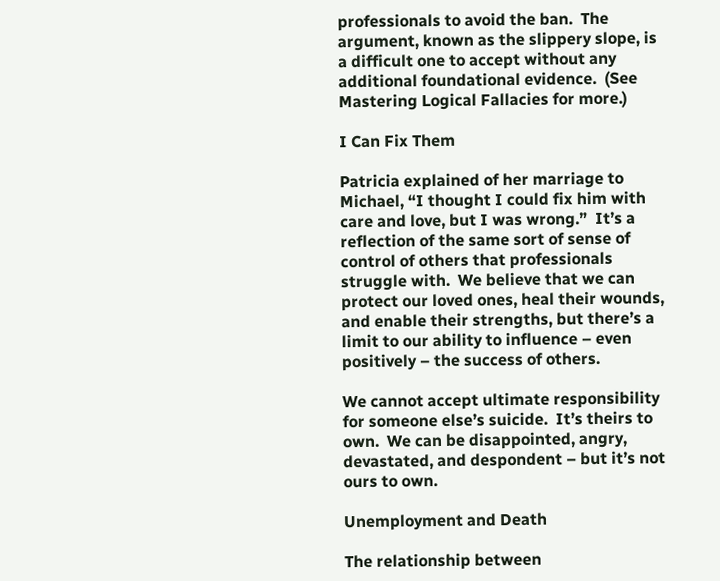professionals to avoid the ban.  The argument, known as the slippery slope, is a difficult one to accept without any additional foundational evidence.  (See Mastering Logical Fallacies for more.)

I Can Fix Them

Patricia explained of her marriage to Michael, “I thought I could fix him with care and love, but I was wrong.”  It’s a reflection of the same sort of sense of control of others that professionals struggle with.  We believe that we can protect our loved ones, heal their wounds, and enable their strengths, but there’s a limit to our ability to influence – even positively – the success of others.

We cannot accept ultimate responsibility for someone else’s suicide.  It’s theirs to own.  We can be disappointed, angry, devastated, and despondent – but it’s not ours to own.

Unemployment and Death

The relationship between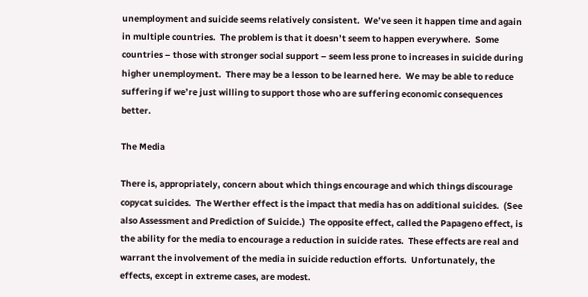unemployment and suicide seems relatively consistent.  We’ve seen it happen time and again in multiple countries.  The problem is that it doesn’t seem to happen everywhere.  Some countries – those with stronger social support – seem less prone to increases in suicide during higher unemployment.  There may be a lesson to be learned here.  We may be able to reduce suffering if we’re just willing to support those who are suffering economic consequences better.

The Media

There is, appropriately, concern about which things encourage and which things discourage copycat suicides.  The Werther effect is the impact that media has on additional suicides.  (See also Assessment and Prediction of Suicide.)  The opposite effect, called the Papageno effect, is the ability for the media to encourage a reduction in suicide rates.  These effects are real and warrant the involvement of the media in suicide reduction efforts.  Unfortunately, the effects, except in extreme cases, are modest.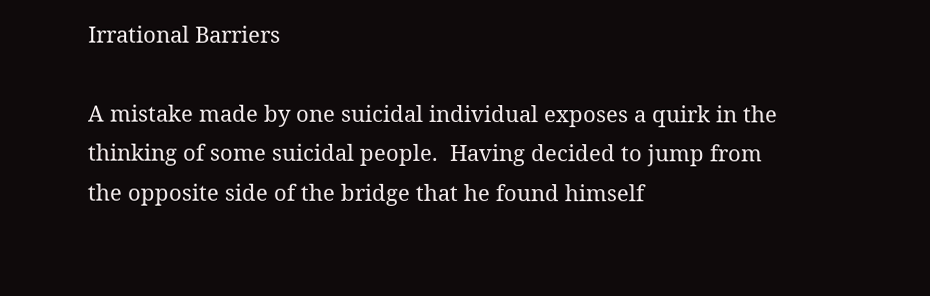Irrational Barriers

A mistake made by one suicidal individual exposes a quirk in the thinking of some suicidal people.  Having decided to jump from the opposite side of the bridge that he found himself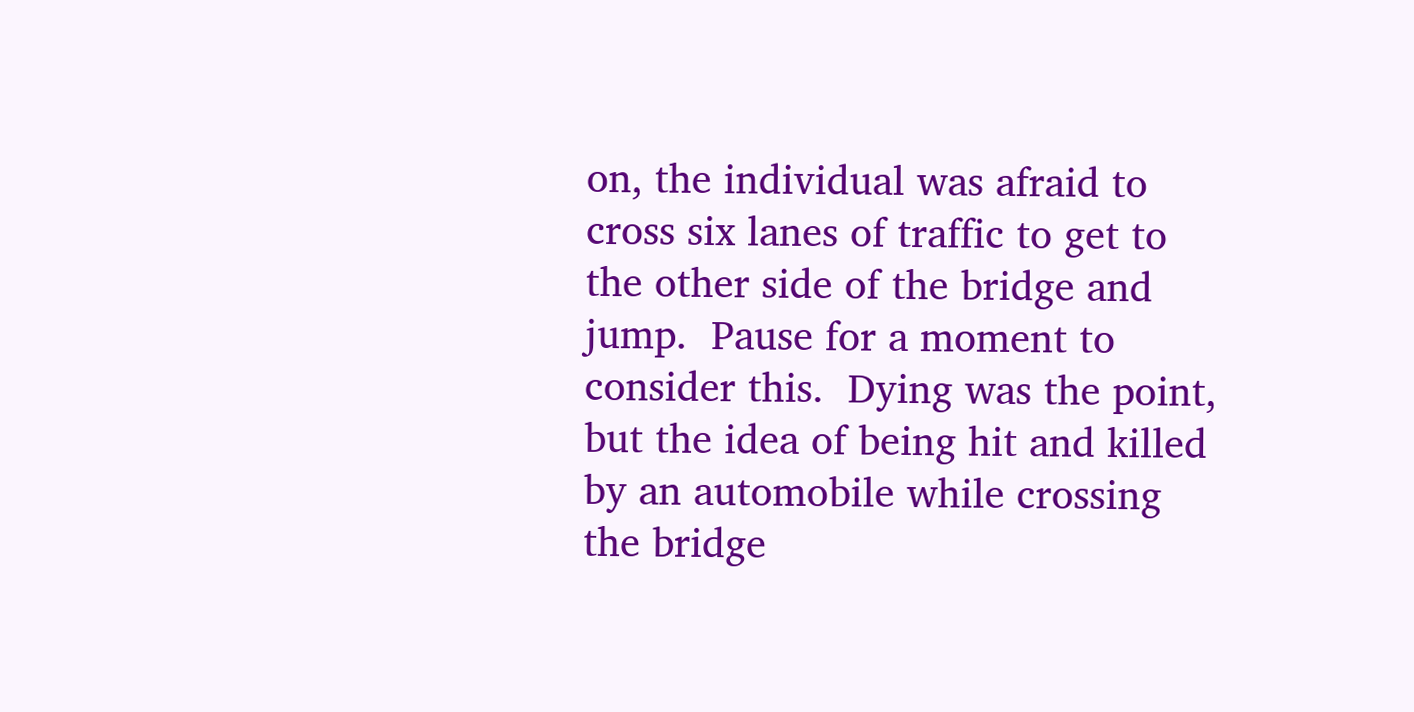on, the individual was afraid to cross six lanes of traffic to get to the other side of the bridge and jump.  Pause for a moment to consider this.  Dying was the point, but the idea of being hit and killed by an automobile while crossing the bridge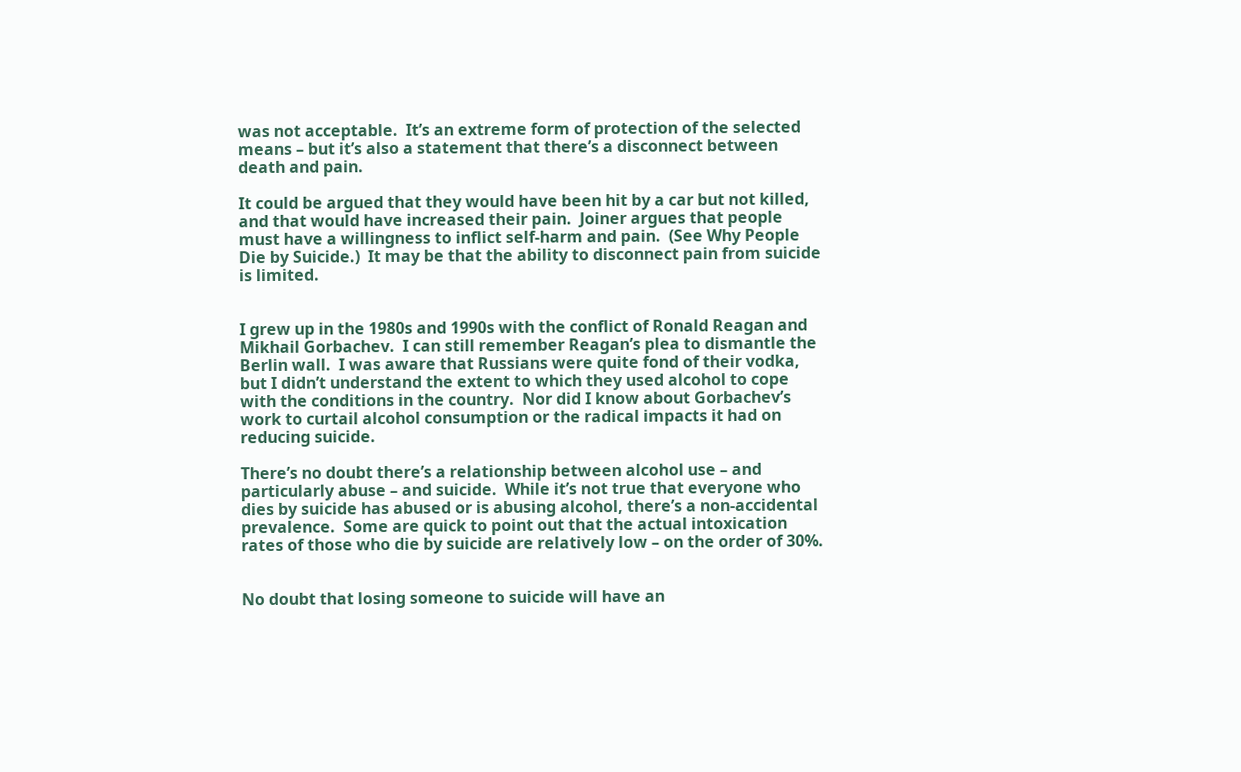was not acceptable.  It’s an extreme form of protection of the selected means – but it’s also a statement that there’s a disconnect between death and pain.

It could be argued that they would have been hit by a car but not killed, and that would have increased their pain.  Joiner argues that people must have a willingness to inflict self-harm and pain.  (See Why People Die by Suicide.)  It may be that the ability to disconnect pain from suicide is limited.


I grew up in the 1980s and 1990s with the conflict of Ronald Reagan and Mikhail Gorbachev.  I can still remember Reagan’s plea to dismantle the Berlin wall.  I was aware that Russians were quite fond of their vodka, but I didn’t understand the extent to which they used alcohol to cope with the conditions in the country.  Nor did I know about Gorbachev’s work to curtail alcohol consumption or the radical impacts it had on reducing suicide.

There’s no doubt there’s a relationship between alcohol use – and particularly abuse – and suicide.  While it’s not true that everyone who dies by suicide has abused or is abusing alcohol, there’s a non-accidental prevalence.  Some are quick to point out that the actual intoxication rates of those who die by suicide are relatively low – on the order of 30%.


No doubt that losing someone to suicide will have an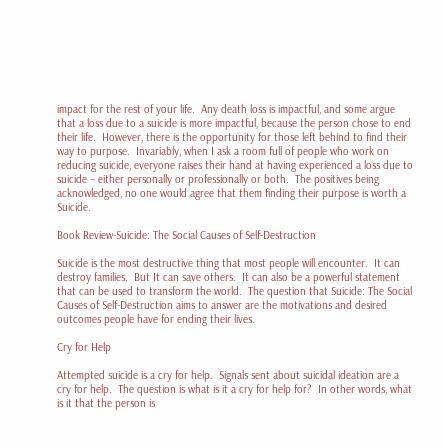impact for the rest of your life.  Any death loss is impactful, and some argue that a loss due to a suicide is more impactful, because the person chose to end their life.  However, there is the opportunity for those left behind to find their way to purpose.  Invariably, when I ask a room full of people who work on reducing suicide, everyone raises their hand at having experienced a loss due to suicide – either personally or professionally or both.  The positives being acknowledged, no one would agree that them finding their purpose is worth a Suicide.

Book Review-Suicide: The Social Causes of Self-Destruction

Suicide is the most destructive thing that most people will encounter.  It can destroy families.  But It can save others.  It can also be a powerful statement that can be used to transform the world.  The question that Suicide: The Social Causes of Self-Destruction aims to answer are the motivations and desired outcomes people have for ending their lives.

Cry for Help

Attempted suicide is a cry for help.  Signals sent about suicidal ideation are a cry for help.  The question is what is it a cry for help for?  In other words, what is it that the person is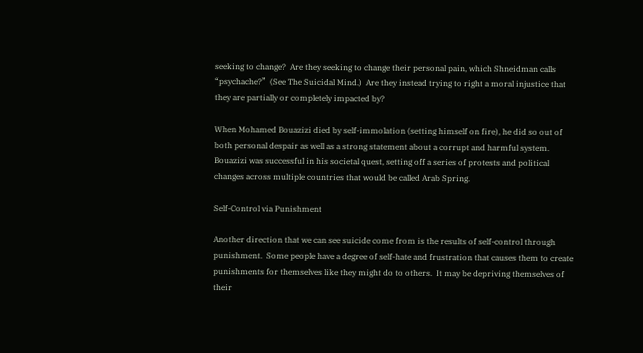seeking to change?  Are they seeking to change their personal pain, which Shneidman calls “psychache?”  (See The Suicidal Mind.)  Are they instead trying to right a moral injustice that they are partially or completely impacted by?

When Mohamed Bouazizi died by self-immolation (setting himself on fire), he did so out of both personal despair as well as a strong statement about a corrupt and harmful system.  Bouazizi was successful in his societal quest, setting off a series of protests and political changes across multiple countries that would be called Arab Spring.

Self-Control via Punishment

Another direction that we can see suicide come from is the results of self-control through punishment.  Some people have a degree of self-hate and frustration that causes them to create punishments for themselves like they might do to others.  It may be depriving themselves of their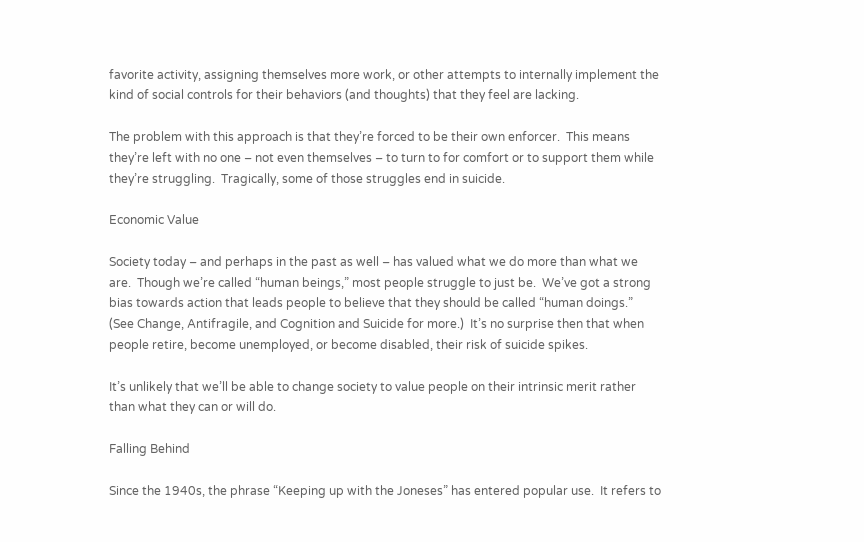favorite activity, assigning themselves more work, or other attempts to internally implement the kind of social controls for their behaviors (and thoughts) that they feel are lacking.

The problem with this approach is that they’re forced to be their own enforcer.  This means they’re left with no one – not even themselves – to turn to for comfort or to support them while they’re struggling.  Tragically, some of those struggles end in suicide.

Economic Value

Society today – and perhaps in the past as well – has valued what we do more than what we are.  Though we’re called “human beings,” most people struggle to just be.  We’ve got a strong bias towards action that leads people to believe that they should be called “human doings.”  (See Change, Antifragile, and Cognition and Suicide for more.)  It’s no surprise then that when people retire, become unemployed, or become disabled, their risk of suicide spikes.

It’s unlikely that we’ll be able to change society to value people on their intrinsic merit rather than what they can or will do.

Falling Behind

Since the 1940s, the phrase “Keeping up with the Joneses” has entered popular use.  It refers to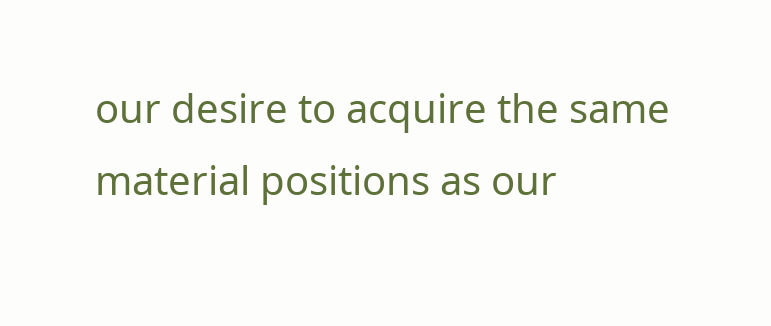our desire to acquire the same material positions as our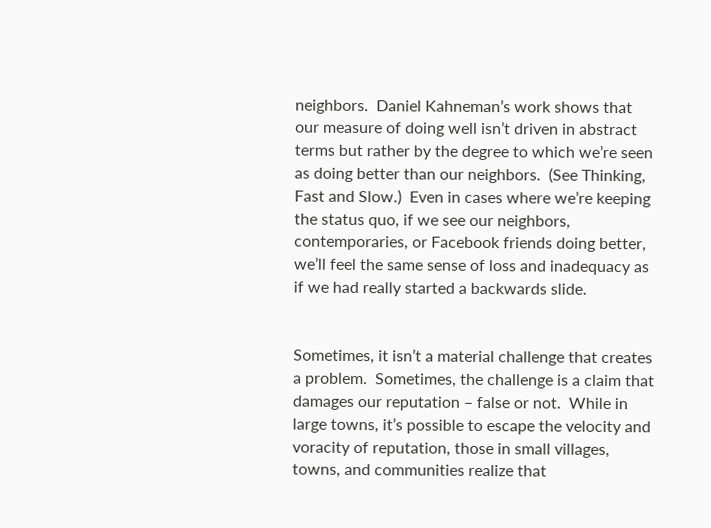neighbors.  Daniel Kahneman’s work shows that our measure of doing well isn’t driven in abstract terms but rather by the degree to which we’re seen as doing better than our neighbors.  (See Thinking, Fast and Slow.)  Even in cases where we’re keeping the status quo, if we see our neighbors, contemporaries, or Facebook friends doing better, we’ll feel the same sense of loss and inadequacy as if we had really started a backwards slide.


Sometimes, it isn’t a material challenge that creates a problem.  Sometimes, the challenge is a claim that damages our reputation – false or not.  While in large towns, it’s possible to escape the velocity and voracity of reputation, those in small villages, towns, and communities realize that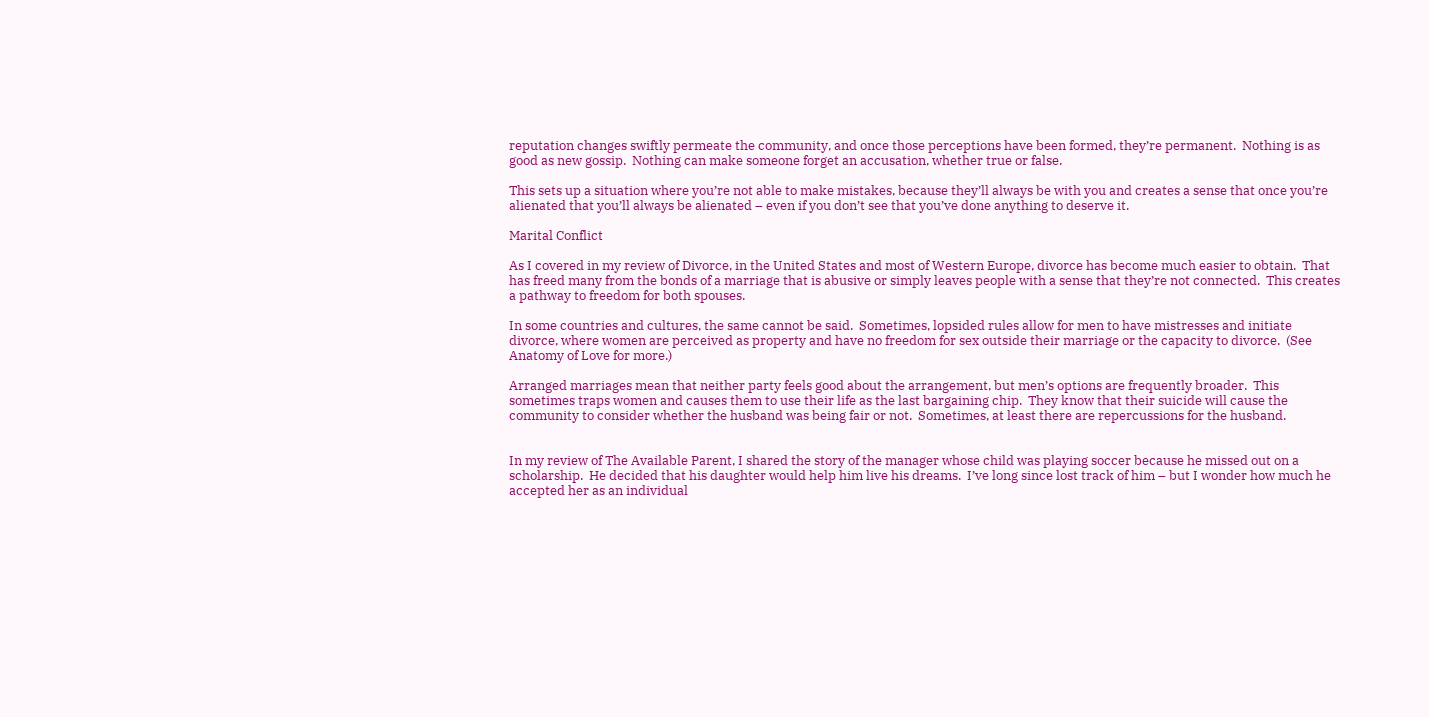reputation changes swiftly permeate the community, and once those perceptions have been formed, they’re permanent.  Nothing is as good as new gossip.  Nothing can make someone forget an accusation, whether true or false.

This sets up a situation where you’re not able to make mistakes, because they’ll always be with you and creates a sense that once you’re alienated that you’ll always be alienated – even if you don’t see that you’ve done anything to deserve it.

Marital Conflict

As I covered in my review of Divorce, in the United States and most of Western Europe, divorce has become much easier to obtain.  That has freed many from the bonds of a marriage that is abusive or simply leaves people with a sense that they’re not connected.  This creates a pathway to freedom for both spouses.

In some countries and cultures, the same cannot be said.  Sometimes, lopsided rules allow for men to have mistresses and initiate divorce, where women are perceived as property and have no freedom for sex outside their marriage or the capacity to divorce.  (See Anatomy of Love for more.)

Arranged marriages mean that neither party feels good about the arrangement, but men’s options are frequently broader.  This sometimes traps women and causes them to use their life as the last bargaining chip.  They know that their suicide will cause the community to consider whether the husband was being fair or not.  Sometimes, at least there are repercussions for the husband.


In my review of The Available Parent, I shared the story of the manager whose child was playing soccer because he missed out on a scholarship.  He decided that his daughter would help him live his dreams.  I’ve long since lost track of him – but I wonder how much he accepted her as an individual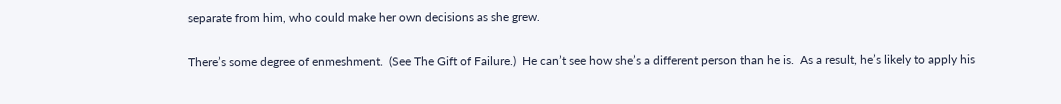separate from him, who could make her own decisions as she grew.

There’s some degree of enmeshment.  (See The Gift of Failure.)  He can’t see how she’s a different person than he is.  As a result, he’s likely to apply his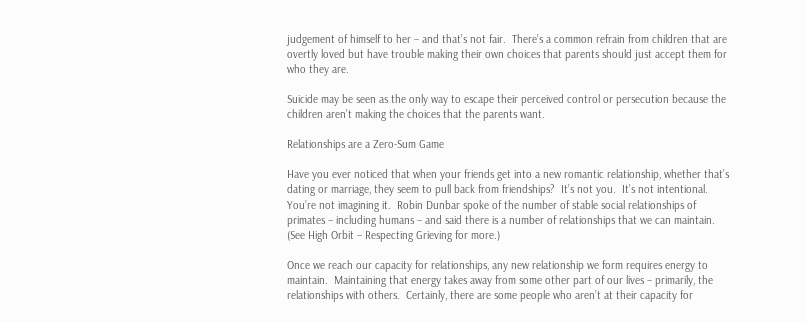judgement of himself to her – and that’s not fair.  There’s a common refrain from children that are overtly loved but have trouble making their own choices that parents should just accept them for who they are.

Suicide may be seen as the only way to escape their perceived control or persecution because the children aren’t making the choices that the parents want.

Relationships are a Zero-Sum Game

Have you ever noticed that when your friends get into a new romantic relationship, whether that’s dating or marriage, they seem to pull back from friendships?  It’s not you.  It’s not intentional.  You’re not imagining it.  Robin Dunbar spoke of the number of stable social relationships of primates – including humans – and said there is a number of relationships that we can maintain.  (See High Orbit – Respecting Grieving for more.)

Once we reach our capacity for relationships, any new relationship we form requires energy to maintain.  Maintaining that energy takes away from some other part of our lives – primarily, the relationships with others.  Certainly, there are some people who aren’t at their capacity for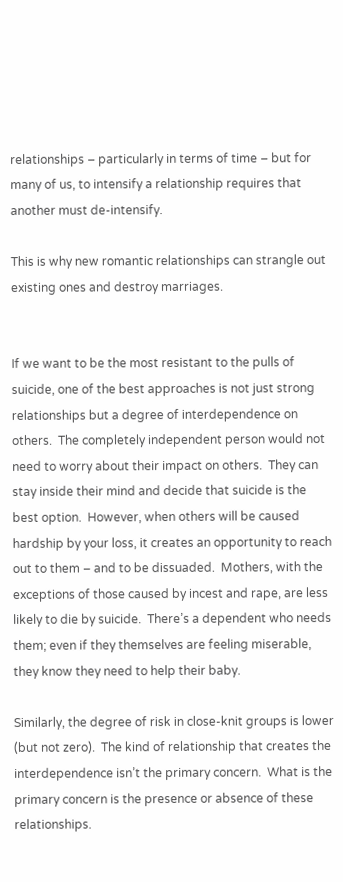relationships – particularly in terms of time – but for many of us, to intensify a relationship requires that another must de-intensify.

This is why new romantic relationships can strangle out existing ones and destroy marriages.


If we want to be the most resistant to the pulls of suicide, one of the best approaches is not just strong relationships but a degree of interdependence on others.  The completely independent person would not need to worry about their impact on others.  They can stay inside their mind and decide that suicide is the best option.  However, when others will be caused hardship by your loss, it creates an opportunity to reach out to them – and to be dissuaded.  Mothers, with the exceptions of those caused by incest and rape, are less likely to die by suicide.  There’s a dependent who needs them; even if they themselves are feeling miserable, they know they need to help their baby.

Similarly, the degree of risk in close-knit groups is lower (but not zero).  The kind of relationship that creates the interdependence isn’t the primary concern.  What is the primary concern is the presence or absence of these relationships.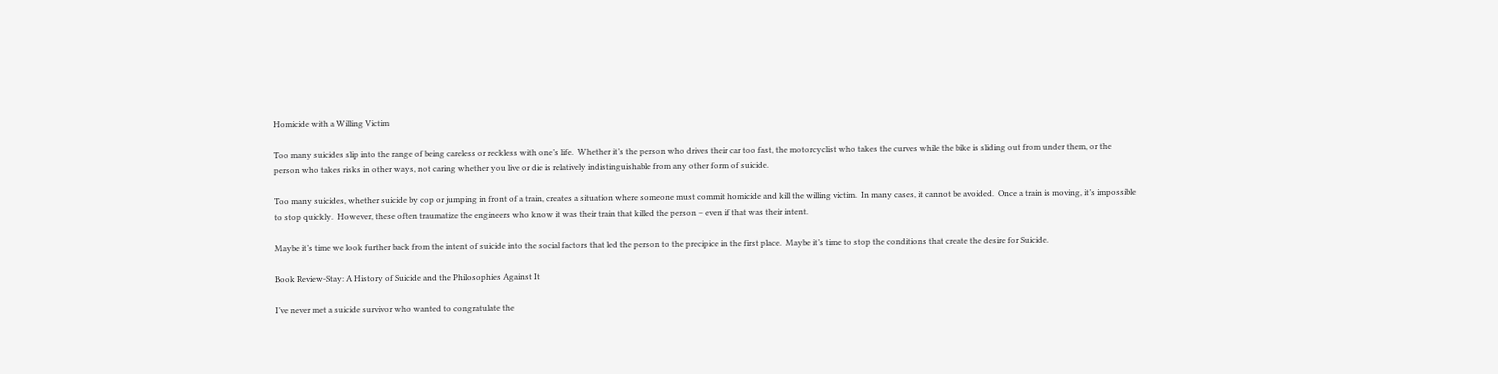Homicide with a Willing Victim

Too many suicides slip into the range of being careless or reckless with one’s life.  Whether it’s the person who drives their car too fast, the motorcyclist who takes the curves while the bike is sliding out from under them, or the person who takes risks in other ways, not caring whether you live or die is relatively indistinguishable from any other form of suicide.

Too many suicides, whether suicide by cop or jumping in front of a train, creates a situation where someone must commit homicide and kill the willing victim.  In many cases, it cannot be avoided.  Once a train is moving, it’s impossible to stop quickly.  However, these often traumatize the engineers who know it was their train that killed the person – even if that was their intent.

Maybe it’s time we look further back from the intent of suicide into the social factors that led the person to the precipice in the first place.  Maybe it’s time to stop the conditions that create the desire for Suicide.

Book Review-Stay: A History of Suicide and the Philosophies Against It

I’ve never met a suicide survivor who wanted to congratulate the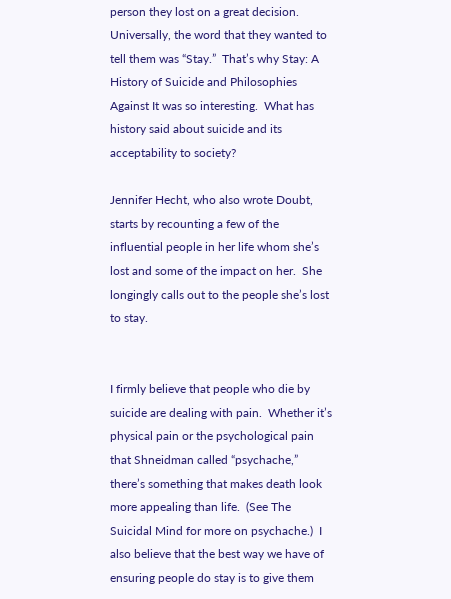person they lost on a great decision.  Universally, the word that they wanted to tell them was “Stay.”  That’s why Stay: A History of Suicide and Philosophies Against It was so interesting.  What has history said about suicide and its acceptability to society?

Jennifer Hecht, who also wrote Doubt, starts by recounting a few of the influential people in her life whom she’s lost and some of the impact on her.  She longingly calls out to the people she’s lost to stay.


I firmly believe that people who die by suicide are dealing with pain.  Whether it’s physical pain or the psychological pain that Shneidman called “psychache,” there’s something that makes death look more appealing than life.  (See The Suicidal Mind for more on psychache.)  I also believe that the best way we have of ensuring people do stay is to give them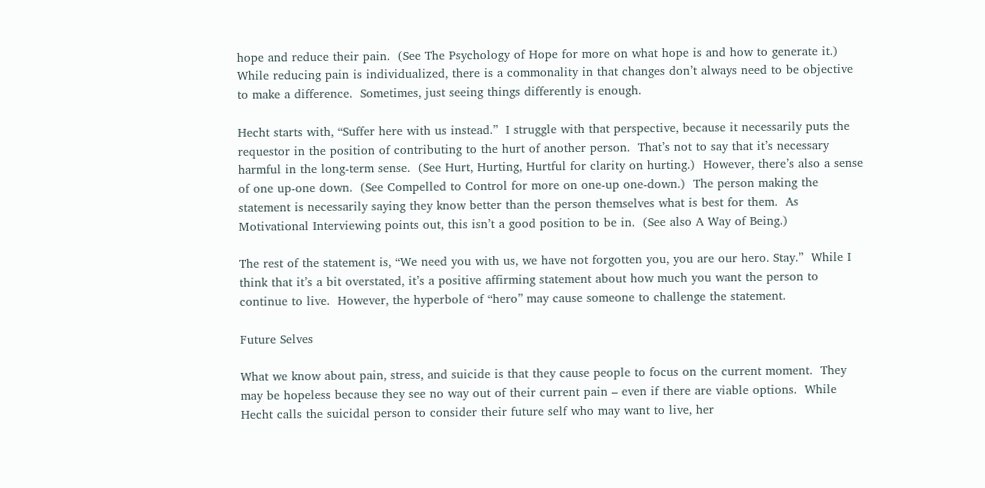hope and reduce their pain.  (See The Psychology of Hope for more on what hope is and how to generate it.)  While reducing pain is individualized, there is a commonality in that changes don’t always need to be objective to make a difference.  Sometimes, just seeing things differently is enough.

Hecht starts with, “Suffer here with us instead.”  I struggle with that perspective, because it necessarily puts the requestor in the position of contributing to the hurt of another person.  That’s not to say that it’s necessary harmful in the long-term sense.  (See Hurt, Hurting, Hurtful for clarity on hurting.)  However, there’s also a sense of one up-one down.  (See Compelled to Control for more on one-up one-down.)  The person making the statement is necessarily saying they know better than the person themselves what is best for them.  As Motivational Interviewing points out, this isn’t a good position to be in.  (See also A Way of Being.)

The rest of the statement is, “We need you with us, we have not forgotten you, you are our hero. Stay.”  While I think that it’s a bit overstated, it’s a positive affirming statement about how much you want the person to continue to live.  However, the hyperbole of “hero” may cause someone to challenge the statement.

Future Selves

What we know about pain, stress, and suicide is that they cause people to focus on the current moment.  They may be hopeless because they see no way out of their current pain – even if there are viable options.  While Hecht calls the suicidal person to consider their future self who may want to live, her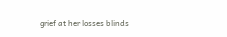grief at her losses blinds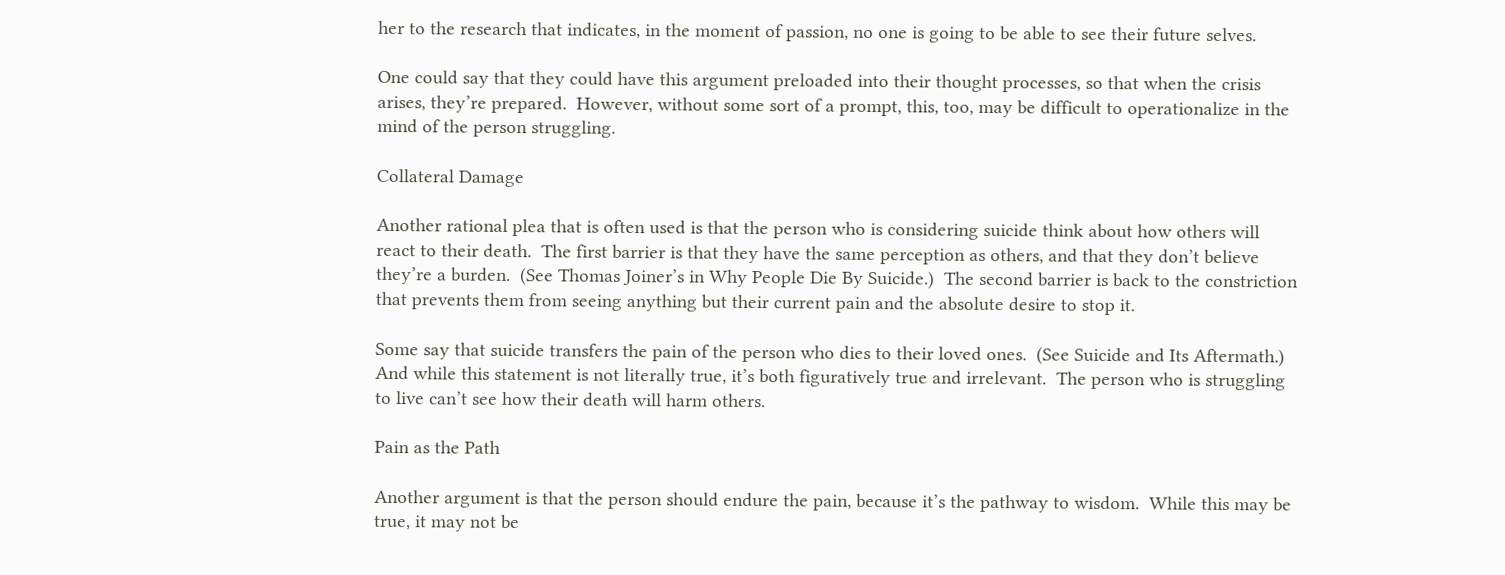her to the research that indicates, in the moment of passion, no one is going to be able to see their future selves.

One could say that they could have this argument preloaded into their thought processes, so that when the crisis arises, they’re prepared.  However, without some sort of a prompt, this, too, may be difficult to operationalize in the mind of the person struggling.

Collateral Damage

Another rational plea that is often used is that the person who is considering suicide think about how others will react to their death.  The first barrier is that they have the same perception as others, and that they don’t believe they’re a burden.  (See Thomas Joiner’s in Why People Die By Suicide.)  The second barrier is back to the constriction that prevents them from seeing anything but their current pain and the absolute desire to stop it.

Some say that suicide transfers the pain of the person who dies to their loved ones.  (See Suicide and Its Aftermath.)  And while this statement is not literally true, it’s both figuratively true and irrelevant.  The person who is struggling to live can’t see how their death will harm others.

Pain as the Path

Another argument is that the person should endure the pain, because it’s the pathway to wisdom.  While this may be true, it may not be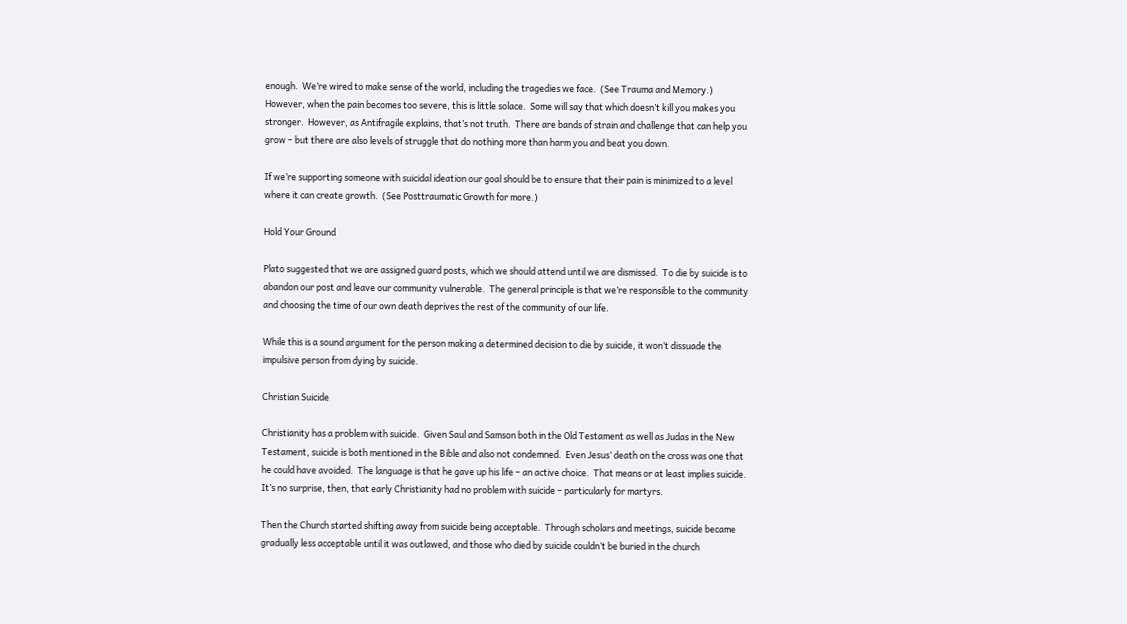enough.  We’re wired to make sense of the world, including the tragedies we face.  (See Trauma and Memory.)  However, when the pain becomes too severe, this is little solace.  Some will say that which doesn’t kill you makes you stronger.  However, as Antifragile explains, that’s not truth.  There are bands of strain and challenge that can help you grow – but there are also levels of struggle that do nothing more than harm you and beat you down.

If we’re supporting someone with suicidal ideation our goal should be to ensure that their pain is minimized to a level where it can create growth.  (See Posttraumatic Growth for more.)

Hold Your Ground

Plato suggested that we are assigned guard posts, which we should attend until we are dismissed.  To die by suicide is to abandon our post and leave our community vulnerable.  The general principle is that we’re responsible to the community and choosing the time of our own death deprives the rest of the community of our life.

While this is a sound argument for the person making a determined decision to die by suicide, it won’t dissuade the impulsive person from dying by suicide.

Christian Suicide

Christianity has a problem with suicide.  Given Saul and Samson both in the Old Testament as well as Judas in the New Testament, suicide is both mentioned in the Bible and also not condemned.  Even Jesus’ death on the cross was one that he could have avoided.  The language is that he gave up his life – an active choice.  That means or at least implies suicide.  It’s no surprise, then, that early Christianity had no problem with suicide – particularly for martyrs.

Then the Church started shifting away from suicide being acceptable.  Through scholars and meetings, suicide became gradually less acceptable until it was outlawed, and those who died by suicide couldn’t be buried in the church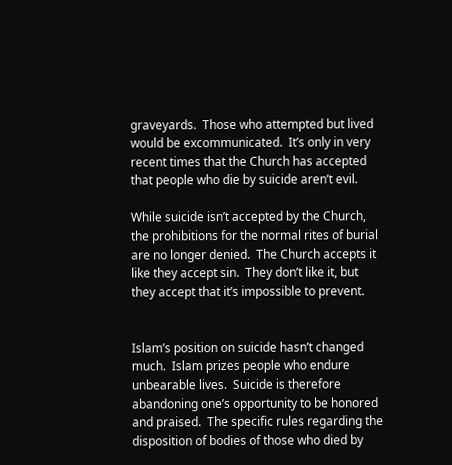graveyards.  Those who attempted but lived would be excommunicated.  It’s only in very recent times that the Church has accepted that people who die by suicide aren’t evil.

While suicide isn’t accepted by the Church, the prohibitions for the normal rites of burial are no longer denied.  The Church accepts it like they accept sin.  They don’t like it, but they accept that it’s impossible to prevent.


Islam’s position on suicide hasn’t changed much.  Islam prizes people who endure unbearable lives.  Suicide is therefore abandoning one’s opportunity to be honored and praised.  The specific rules regarding the disposition of bodies of those who died by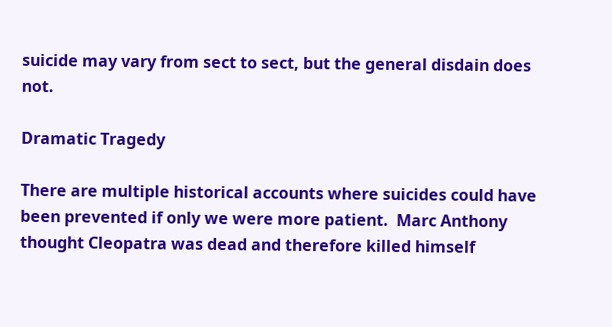suicide may vary from sect to sect, but the general disdain does not.

Dramatic Tragedy

There are multiple historical accounts where suicides could have been prevented if only we were more patient.  Marc Anthony thought Cleopatra was dead and therefore killed himself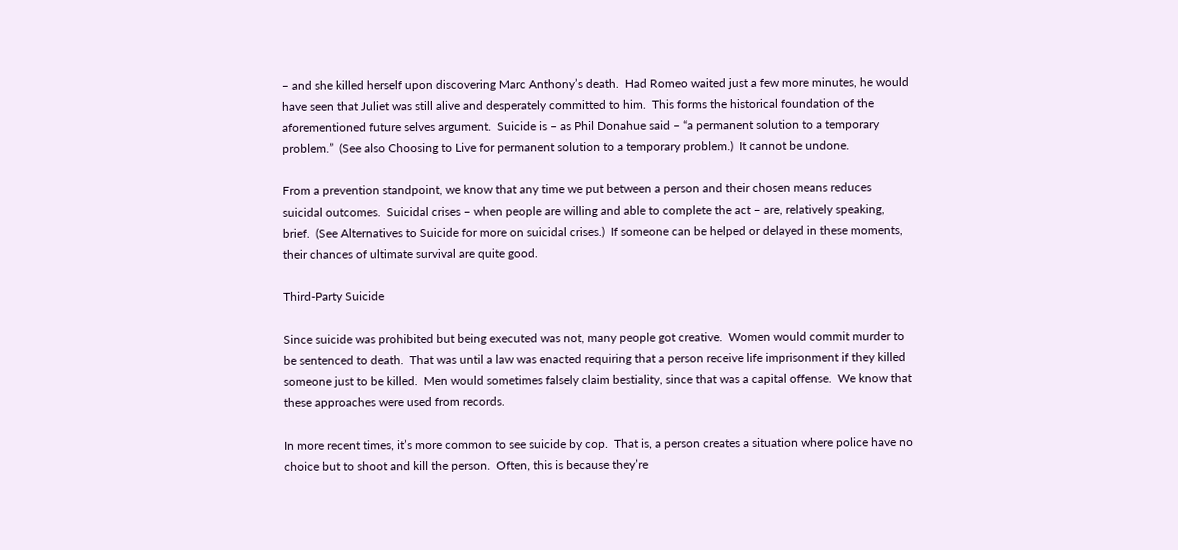– and she killed herself upon discovering Marc Anthony’s death.  Had Romeo waited just a few more minutes, he would have seen that Juliet was still alive and desperately committed to him.  This forms the historical foundation of the aforementioned future selves argument.  Suicide is – as Phil Donahue said – “a permanent solution to a temporary problem.”  (See also Choosing to Live for permanent solution to a temporary problem.)  It cannot be undone.

From a prevention standpoint, we know that any time we put between a person and their chosen means reduces suicidal outcomes.  Suicidal crises – when people are willing and able to complete the act – are, relatively speaking, brief.  (See Alternatives to Suicide for more on suicidal crises.)  If someone can be helped or delayed in these moments, their chances of ultimate survival are quite good.

Third-Party Suicide

Since suicide was prohibited but being executed was not, many people got creative.  Women would commit murder to be sentenced to death.  That was until a law was enacted requiring that a person receive life imprisonment if they killed someone just to be killed.  Men would sometimes falsely claim bestiality, since that was a capital offense.  We know that these approaches were used from records.

In more recent times, it’s more common to see suicide by cop.  That is, a person creates a situation where police have no choice but to shoot and kill the person.  Often, this is because they’re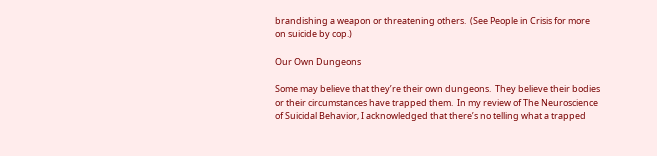brandishing a weapon or threatening others.  (See People in Crisis for more on suicide by cop.)

Our Own Dungeons

Some may believe that they’re their own dungeons.  They believe their bodies or their circumstances have trapped them.  In my review of The Neuroscience of Suicidal Behavior, I acknowledged that there’s no telling what a trapped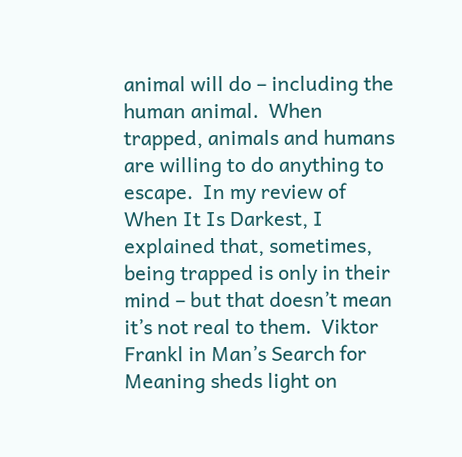animal will do – including the human animal.  When trapped, animals and humans are willing to do anything to escape.  In my review of When It Is Darkest, I explained that, sometimes, being trapped is only in their mind – but that doesn’t mean it’s not real to them.  Viktor Frankl in Man’s Search for Meaning sheds light on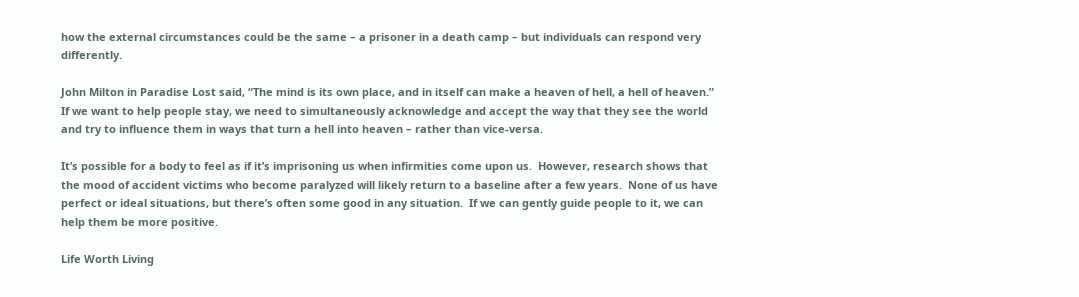how the external circumstances could be the same – a prisoner in a death camp – but individuals can respond very differently.

John Milton in Paradise Lost said, “The mind is its own place, and in itself can make a heaven of hell, a hell of heaven.”  If we want to help people stay, we need to simultaneously acknowledge and accept the way that they see the world and try to influence them in ways that turn a hell into heaven – rather than vice-versa.

It’s possible for a body to feel as if it’s imprisoning us when infirmities come upon us.  However, research shows that the mood of accident victims who become paralyzed will likely return to a baseline after a few years.  None of us have perfect or ideal situations, but there’s often some good in any situation.  If we can gently guide people to it, we can help them be more positive.

Life Worth Living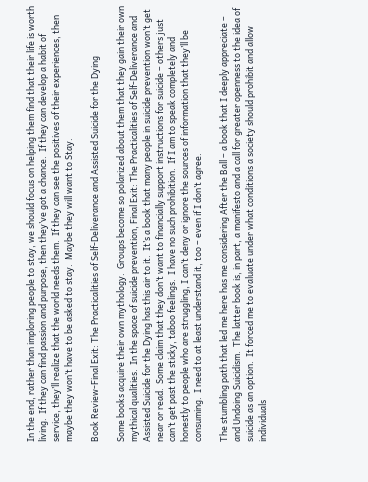In the end, rather than imploring people to stay, we should focus on helping them find that their life is worth living.  If they can find passion and purpose, then they’ve got a chance.  If they can develop a habit of service, they’ll realize that the world needs them.  If they can see the positives of their experiences, then maybe they won’t have to be asked to stay.  Maybe they will want to Stay.

Book Review-Final Exit: The Practicalities of Self-Deliverance and Assisted Suicide for the Dying

Some books acquire their own mythology.  Groups become so polarized about them that they gain their own mythical qualities.  In the space of suicide prevention, Final Exit: The Practicalities of Self-Deliverance and Assisted Suicide for the Dying has this air to it.  It’s a book that many people in suicide prevention won’t get near or read.  Some claim that they don’t want to financially support instructions for suicide – others just can’t get past the sticky, taboo feelings.  I have no such prohibition.  If I am to speak completely and honestly to people who are struggling, I can’t deny or ignore the sources of information that they’ll be consuming.  I need to at least understand it, too – even if I don’t agree.

The stumbling path that led me here has me considering After the Ball – a book that I deeply appreciate – and Undoing Suicidism.  The latter book is, in part, a manifesto and a call for greater openness to the idea of suicide as an option.  It forced me to evaluate under what conditions a society should prohibit and allow individuals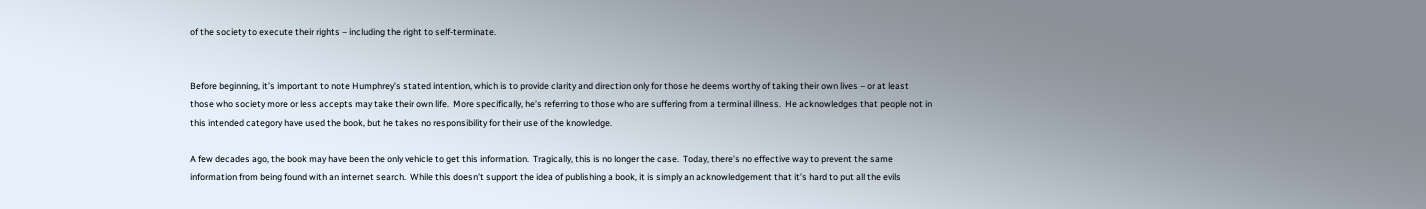of the society to execute their rights – including the right to self-terminate.


Before beginning, it’s important to note Humphrey’s stated intention, which is to provide clarity and direction only for those he deems worthy of taking their own lives – or at least those who society more or less accepts may take their own life.  More specifically, he’s referring to those who are suffering from a terminal illness.  He acknowledges that people not in this intended category have used the book, but he takes no responsibility for their use of the knowledge.

A few decades ago, the book may have been the only vehicle to get this information.  Tragically, this is no longer the case.  Today, there’s no effective way to prevent the same information from being found with an internet search.  While this doesn’t support the idea of publishing a book, it is simply an acknowledgement that it’s hard to put all the evils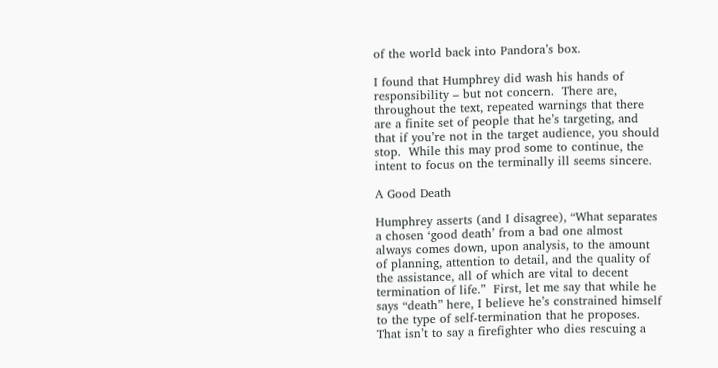of the world back into Pandora’s box.

I found that Humphrey did wash his hands of responsibility – but not concern.  There are, throughout the text, repeated warnings that there are a finite set of people that he’s targeting, and that if you’re not in the target audience, you should stop.  While this may prod some to continue, the intent to focus on the terminally ill seems sincere.

A Good Death

Humphrey asserts (and I disagree), “What separates a chosen ‘good death’ from a bad one almost always comes down, upon analysis, to the amount of planning, attention to detail, and the quality of the assistance, all of which are vital to decent termination of life.”  First, let me say that while he says “death” here, I believe he’s constrained himself to the type of self-termination that he proposes.  That isn’t to say a firefighter who dies rescuing a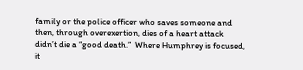family or the police officer who saves someone and then, through overexertion, dies of a heart attack didn’t die a “good death.”  Where Humphrey is focused, it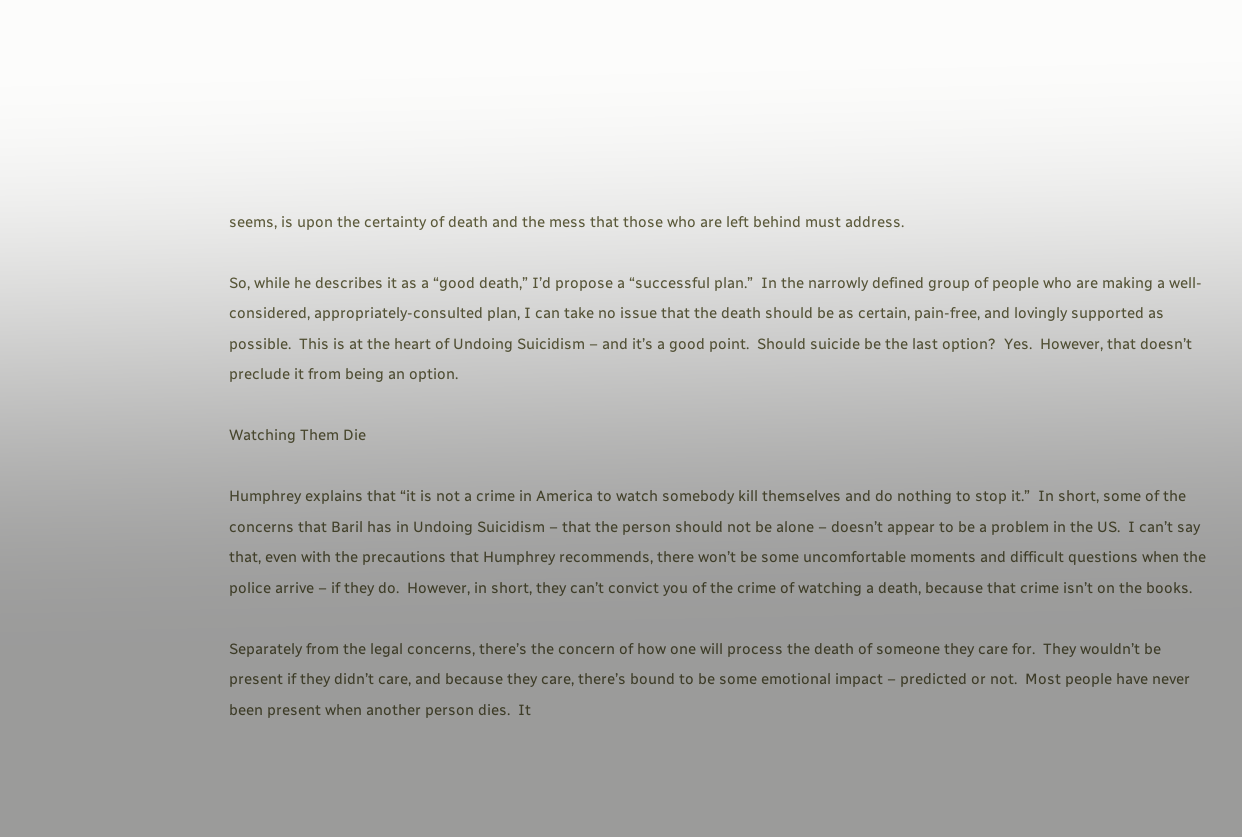seems, is upon the certainty of death and the mess that those who are left behind must address.

So, while he describes it as a “good death,” I’d propose a “successful plan.”  In the narrowly defined group of people who are making a well-considered, appropriately-consulted plan, I can take no issue that the death should be as certain, pain-free, and lovingly supported as possible.  This is at the heart of Undoing Suicidism – and it’s a good point.  Should suicide be the last option?  Yes.  However, that doesn’t preclude it from being an option.

Watching Them Die

Humphrey explains that “it is not a crime in America to watch somebody kill themselves and do nothing to stop it.”  In short, some of the concerns that Baril has in Undoing Suicidism – that the person should not be alone – doesn’t appear to be a problem in the US.  I can’t say that, even with the precautions that Humphrey recommends, there won’t be some uncomfortable moments and difficult questions when the police arrive – if they do.  However, in short, they can’t convict you of the crime of watching a death, because that crime isn’t on the books.

Separately from the legal concerns, there’s the concern of how one will process the death of someone they care for.  They wouldn’t be present if they didn’t care, and because they care, there’s bound to be some emotional impact – predicted or not.  Most people have never been present when another person dies.  It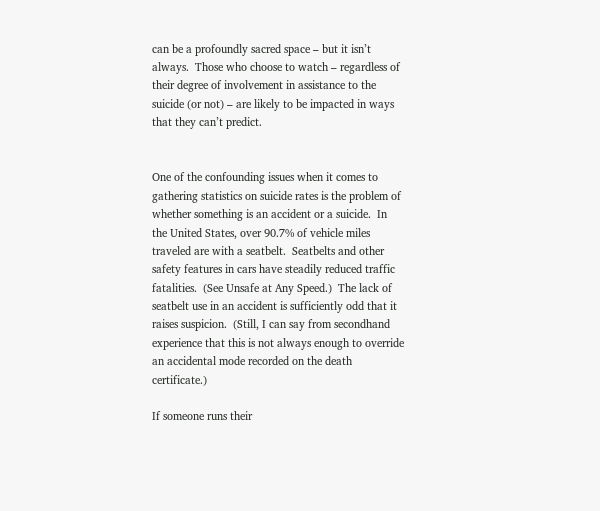can be a profoundly sacred space – but it isn’t always.  Those who choose to watch – regardless of their degree of involvement in assistance to the suicide (or not) – are likely to be impacted in ways that they can’t predict.


One of the confounding issues when it comes to gathering statistics on suicide rates is the problem of whether something is an accident or a suicide.  In the United States, over 90.7% of vehicle miles traveled are with a seatbelt.  Seatbelts and other safety features in cars have steadily reduced traffic fatalities.  (See Unsafe at Any Speed.)  The lack of seatbelt use in an accident is sufficiently odd that it raises suspicion.  (Still, I can say from secondhand experience that this is not always enough to override an accidental mode recorded on the death certificate.)

If someone runs their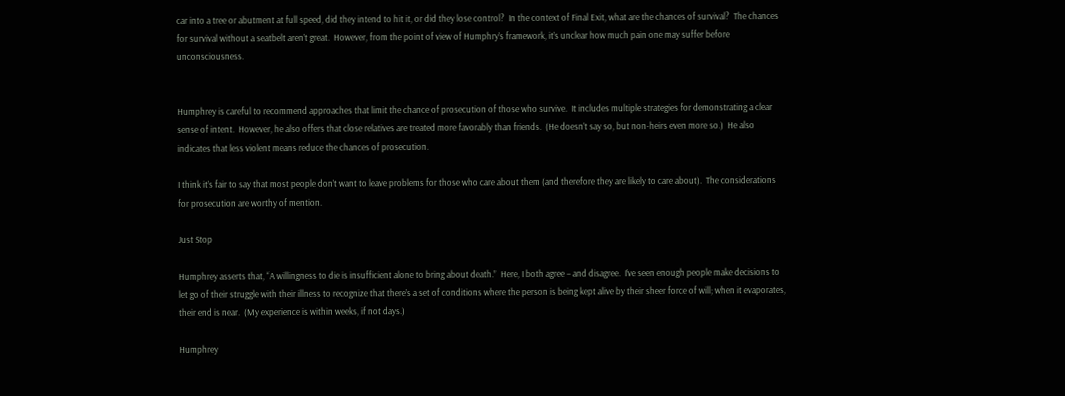car into a tree or abutment at full speed, did they intend to hit it, or did they lose control?  In the context of Final Exit, what are the chances of survival?  The chances for survival without a seatbelt aren’t great.  However, from the point of view of Humphry’s framework, it’s unclear how much pain one may suffer before unconsciousness.


Humphrey is careful to recommend approaches that limit the chance of prosecution of those who survive.  It includes multiple strategies for demonstrating a clear sense of intent.  However, he also offers that close relatives are treated more favorably than friends.  (He doesn’t say so, but non-heirs even more so.)  He also indicates that less violent means reduce the chances of prosecution.

I think it’s fair to say that most people don’t want to leave problems for those who care about them (and therefore they are likely to care about).  The considerations for prosecution are worthy of mention.

Just Stop

Humphrey asserts that, “A willingness to die is insufficient alone to bring about death.”  Here, I both agree – and disagree.  I’ve seen enough people make decisions to let go of their struggle with their illness to recognize that there’s a set of conditions where the person is being kept alive by their sheer force of will; when it evaporates, their end is near.  (My experience is within weeks, if not days.)

Humphrey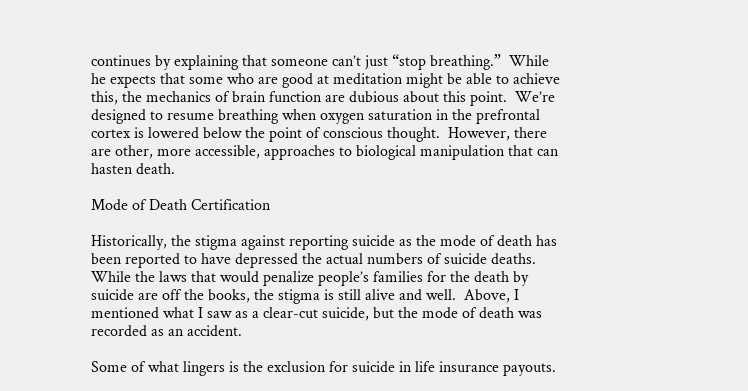continues by explaining that someone can’t just “stop breathing.”  While he expects that some who are good at meditation might be able to achieve this, the mechanics of brain function are dubious about this point.  We’re designed to resume breathing when oxygen saturation in the prefrontal cortex is lowered below the point of conscious thought.  However, there are other, more accessible, approaches to biological manipulation that can hasten death.

Mode of Death Certification

Historically, the stigma against reporting suicide as the mode of death has been reported to have depressed the actual numbers of suicide deaths.  While the laws that would penalize people’s families for the death by suicide are off the books, the stigma is still alive and well.  Above, I mentioned what I saw as a clear-cut suicide, but the mode of death was recorded as an accident.

Some of what lingers is the exclusion for suicide in life insurance payouts.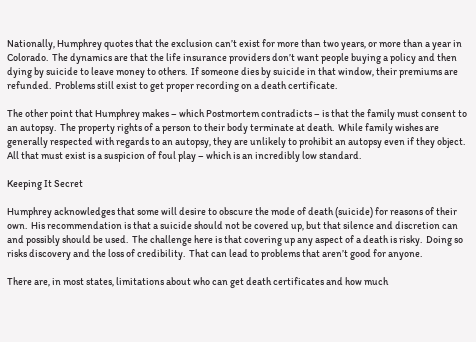Nationally, Humphrey quotes that the exclusion can’t exist for more than two years, or more than a year in Colorado.  The dynamics are that the life insurance providers don’t want people buying a policy and then dying by suicide to leave money to others.  If someone dies by suicide in that window, their premiums are refunded.  Problems still exist to get proper recording on a death certificate.

The other point that Humphrey makes – which Postmortem contradicts – is that the family must consent to an autopsy.  The property rights of a person to their body terminate at death.  While family wishes are generally respected with regards to an autopsy, they are unlikely to prohibit an autopsy even if they object.  All that must exist is a suspicion of foul play – which is an incredibly low standard.

Keeping It Secret

Humphrey acknowledges that some will desire to obscure the mode of death (suicide) for reasons of their own.  His recommendation is that a suicide should not be covered up, but that silence and discretion can and possibly should be used.  The challenge here is that covering up any aspect of a death is risky.  Doing so risks discovery and the loss of credibility.  That can lead to problems that aren’t good for anyone.

There are, in most states, limitations about who can get death certificates and how much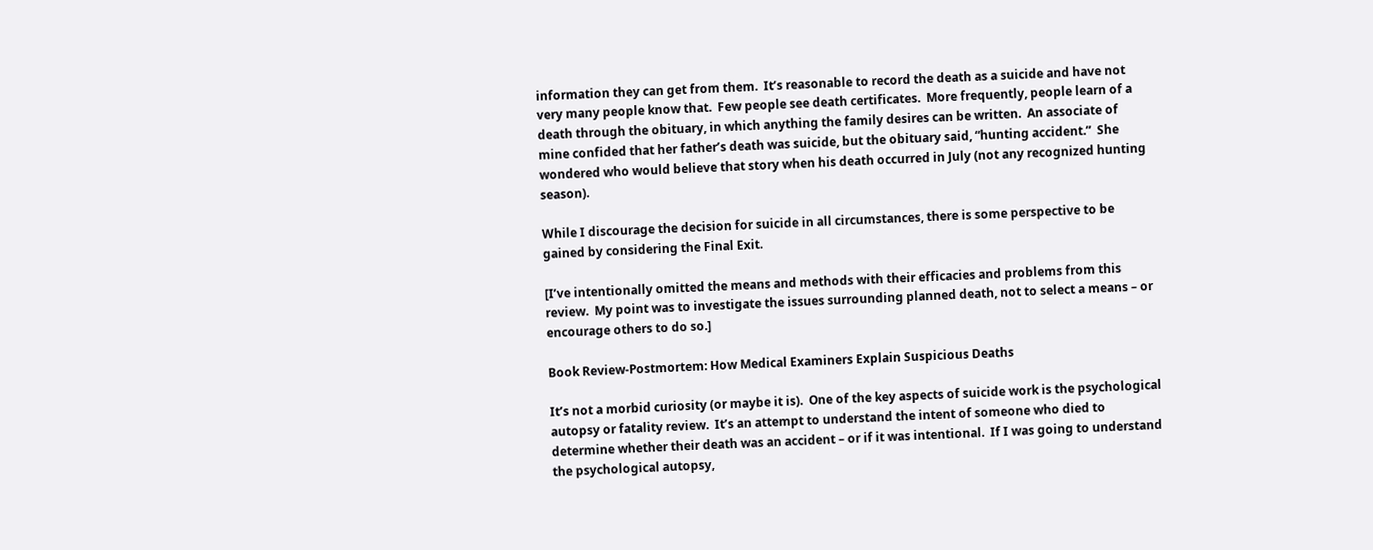information they can get from them.  It’s reasonable to record the death as a suicide and have not very many people know that.  Few people see death certificates.  More frequently, people learn of a death through the obituary, in which anything the family desires can be written.  An associate of mine confided that her father’s death was suicide, but the obituary said, “hunting accident.”  She wondered who would believe that story when his death occurred in July (not any recognized hunting season).

While I discourage the decision for suicide in all circumstances, there is some perspective to be gained by considering the Final Exit.

[I’ve intentionally omitted the means and methods with their efficacies and problems from this review.  My point was to investigate the issues surrounding planned death, not to select a means – or encourage others to do so.]

Book Review-Postmortem: How Medical Examiners Explain Suspicious Deaths

It’s not a morbid curiosity (or maybe it is).  One of the key aspects of suicide work is the psychological autopsy or fatality review.  It’s an attempt to understand the intent of someone who died to determine whether their death was an accident – or if it was intentional.  If I was going to understand the psychological autopsy,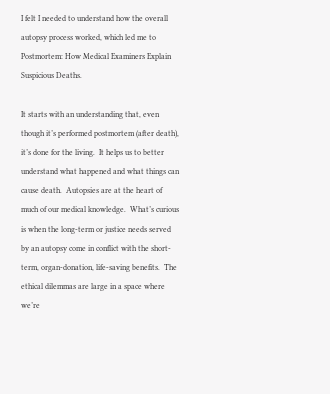I felt I needed to understand how the overall autopsy process worked, which led me to Postmortem: How Medical Examiners Explain Suspicious Deaths.

It starts with an understanding that, even though it’s performed postmortem (after death), it’s done for the living.  It helps us to better understand what happened and what things can cause death.  Autopsies are at the heart of much of our medical knowledge.  What’s curious is when the long-term or justice needs served by an autopsy come in conflict with the short-term, organ-donation, life-saving benefits.  The ethical dilemmas are large in a space where we’re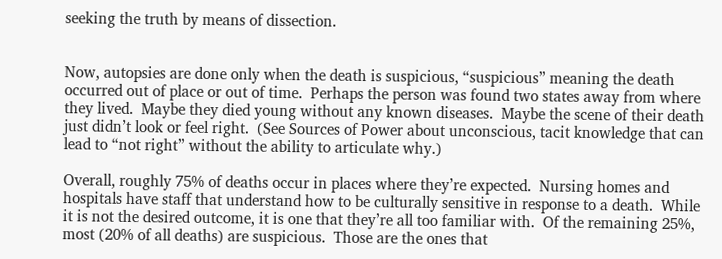seeking the truth by means of dissection.


Now, autopsies are done only when the death is suspicious, “suspicious” meaning the death occurred out of place or out of time.  Perhaps the person was found two states away from where they lived.  Maybe they died young without any known diseases.  Maybe the scene of their death just didn’t look or feel right.  (See Sources of Power about unconscious, tacit knowledge that can lead to “not right” without the ability to articulate why.)

Overall, roughly 75% of deaths occur in places where they’re expected.  Nursing homes and hospitals have staff that understand how to be culturally sensitive in response to a death.  While it is not the desired outcome, it is one that they’re all too familiar with.  Of the remaining 25%, most (20% of all deaths) are suspicious.  Those are the ones that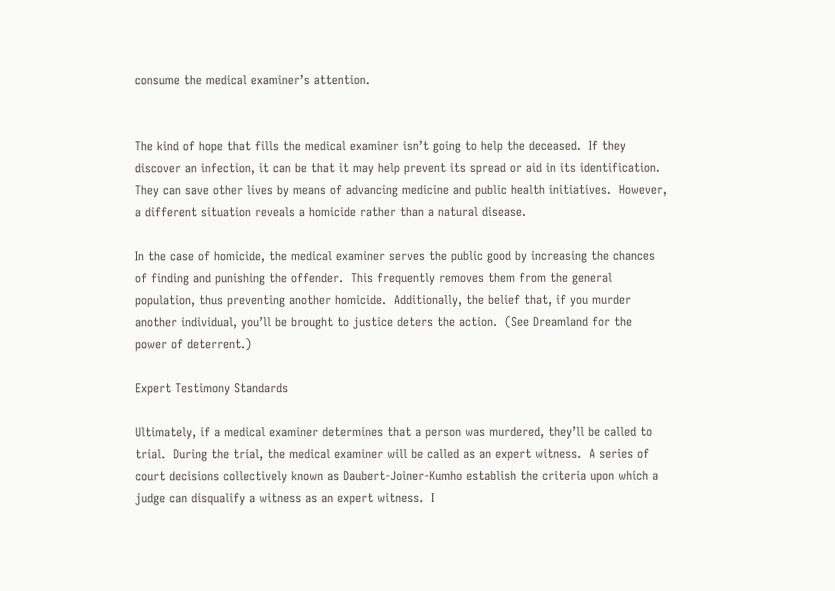consume the medical examiner’s attention.


The kind of hope that fills the medical examiner isn’t going to help the deceased.  If they discover an infection, it can be that it may help prevent its spread or aid in its identification.  They can save other lives by means of advancing medicine and public health initiatives.  However, a different situation reveals a homicide rather than a natural disease.

In the case of homicide, the medical examiner serves the public good by increasing the chances of finding and punishing the offender.  This frequently removes them from the general population, thus preventing another homicide.  Additionally, the belief that, if you murder another individual, you’ll be brought to justice deters the action.  (See Dreamland for the power of deterrent.)

Expert Testimony Standards

Ultimately, if a medical examiner determines that a person was murdered, they’ll be called to trial.  During the trial, the medical examiner will be called as an expert witness.  A series of court decisions collectively known as Daubert-Joiner-Kumho establish the criteria upon which a judge can disqualify a witness as an expert witness.  I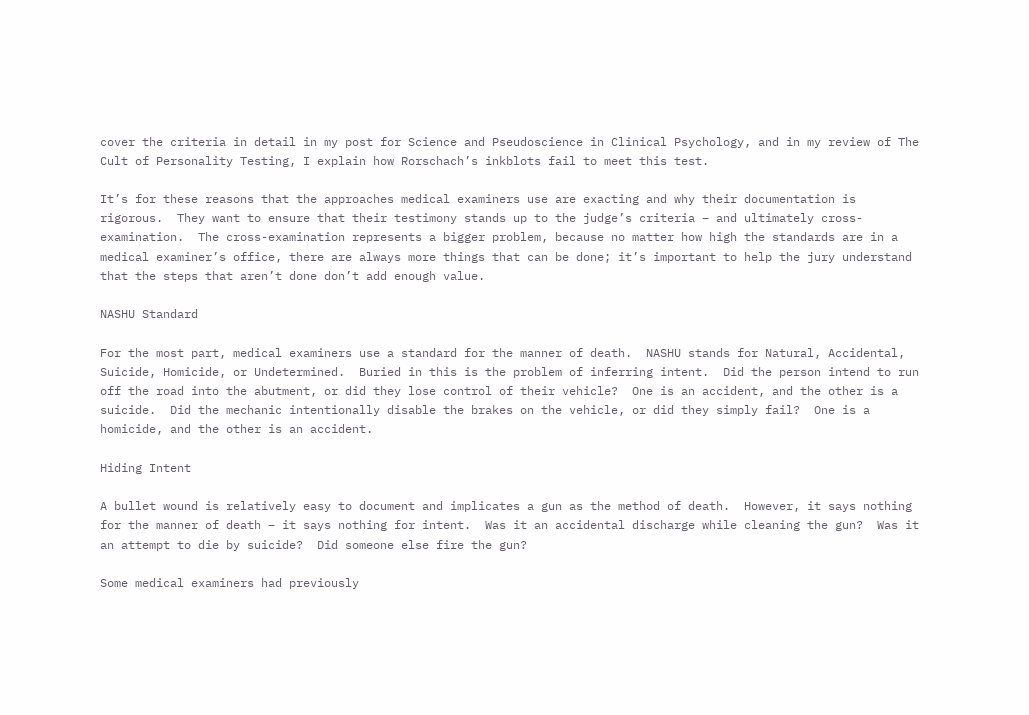cover the criteria in detail in my post for Science and Pseudoscience in Clinical Psychology, and in my review of The Cult of Personality Testing, I explain how Rorschach’s inkblots fail to meet this test.

It’s for these reasons that the approaches medical examiners use are exacting and why their documentation is rigorous.  They want to ensure that their testimony stands up to the judge’s criteria – and ultimately cross-examination.  The cross-examination represents a bigger problem, because no matter how high the standards are in a medical examiner’s office, there are always more things that can be done; it’s important to help the jury understand that the steps that aren’t done don’t add enough value.

NASHU Standard

For the most part, medical examiners use a standard for the manner of death.  NASHU stands for Natural, Accidental, Suicide, Homicide, or Undetermined.  Buried in this is the problem of inferring intent.  Did the person intend to run off the road into the abutment, or did they lose control of their vehicle?  One is an accident, and the other is a suicide.  Did the mechanic intentionally disable the brakes on the vehicle, or did they simply fail?  One is a homicide, and the other is an accident.

Hiding Intent

A bullet wound is relatively easy to document and implicates a gun as the method of death.  However, it says nothing for the manner of death – it says nothing for intent.  Was it an accidental discharge while cleaning the gun?  Was it an attempt to die by suicide?  Did someone else fire the gun?

Some medical examiners had previously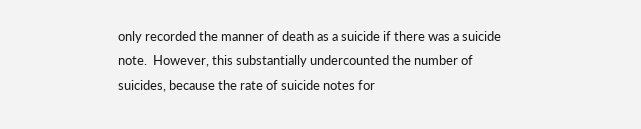only recorded the manner of death as a suicide if there was a suicide note.  However, this substantially undercounted the number of suicides, because the rate of suicide notes for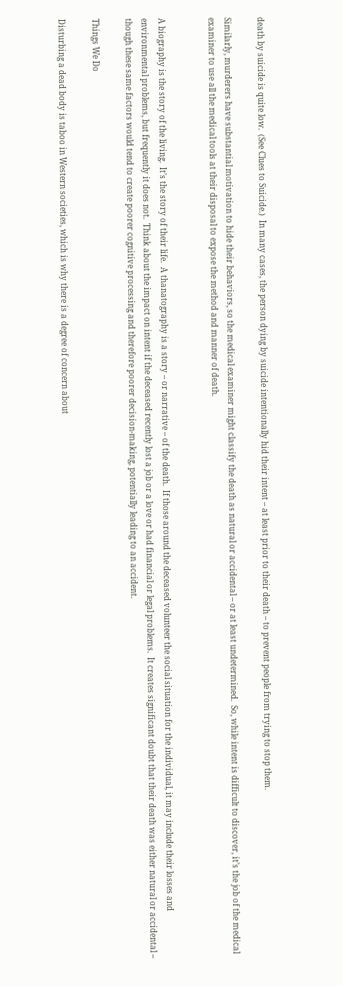death by suicide is quite low.  (See Clues to Suicide.)  In many cases, the person dying by suicide intentionally hid their intent – at least prior to their death – to prevent people from trying to stop them.

Similarly, murderers have substantial motivation to hide their behaviors, so the medical examiner might classify the death as natural or accidental – or at least undetermined.  So, while intent is difficult to discover, it’s the job of the medical examiner to use all the medical tools at their disposal to expose the method and manner of death.


A biography is the story of the living.  It’s the story of their life.  A thanatography is a story – or narrative – of the death.  If those around the deceased volunteer the social situation for the individual, it may include their losses and environmental problems, but frequently it does not.  Think about the impact on intent if the deceased recently lost a job or a love or had financial or legal problems.  It creates significant doubt that their death was either natural or accidental – though these same factors would tend to create poorer cognitive processing and therefore poorer decision-making, potentially leading to an accident.

Things We Do

Disturbing a dead body is taboo in Western societies, which is why there is a degree of concern about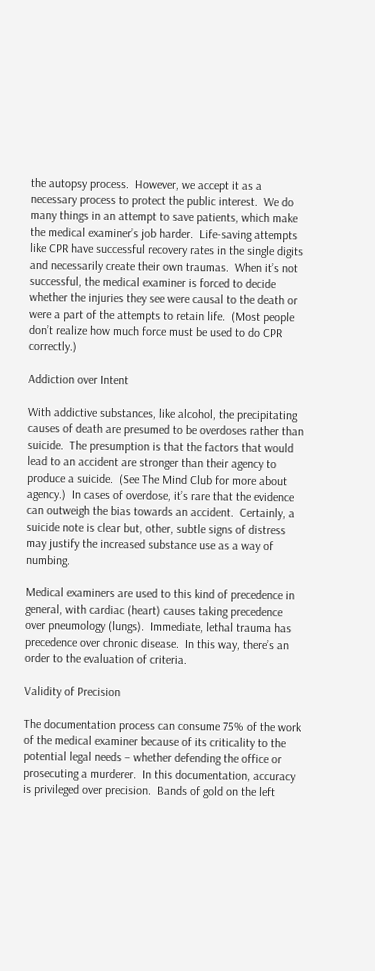the autopsy process.  However, we accept it as a necessary process to protect the public interest.  We do many things in an attempt to save patients, which make the medical examiner’s job harder.  Life-saving attempts like CPR have successful recovery rates in the single digits and necessarily create their own traumas.  When it’s not successful, the medical examiner is forced to decide whether the injuries they see were causal to the death or were a part of the attempts to retain life.  (Most people don’t realize how much force must be used to do CPR correctly.)

Addiction over Intent

With addictive substances, like alcohol, the precipitating causes of death are presumed to be overdoses rather than suicide.  The presumption is that the factors that would lead to an accident are stronger than their agency to produce a suicide.  (See The Mind Club for more about agency.)  In cases of overdose, it’s rare that the evidence can outweigh the bias towards an accident.  Certainly, a suicide note is clear but, other, subtle signs of distress may justify the increased substance use as a way of numbing.

Medical examiners are used to this kind of precedence in general, with cardiac (heart) causes taking precedence over pneumology (lungs).  Immediate, lethal trauma has precedence over chronic disease.  In this way, there’s an order to the evaluation of criteria.

Validity of Precision

The documentation process can consume 75% of the work of the medical examiner because of its criticality to the potential legal needs – whether defending the office or prosecuting a murderer.  In this documentation, accuracy is privileged over precision.  Bands of gold on the left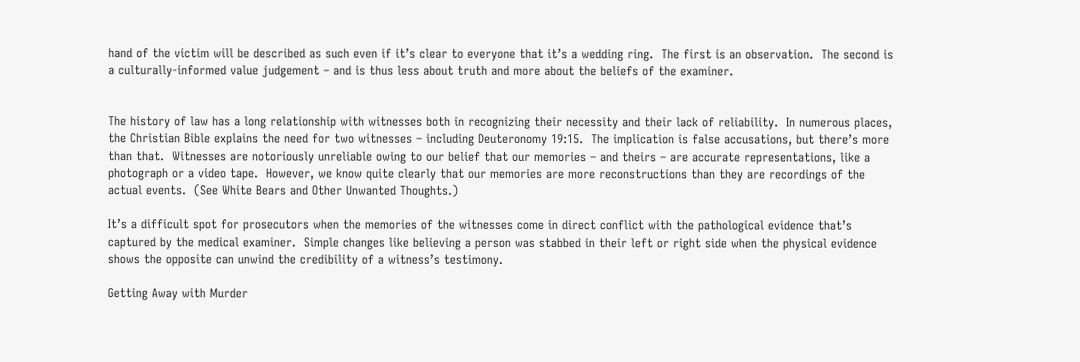hand of the victim will be described as such even if it’s clear to everyone that it’s a wedding ring.  The first is an observation.  The second is a culturally-informed value judgement – and is thus less about truth and more about the beliefs of the examiner.


The history of law has a long relationship with witnesses both in recognizing their necessity and their lack of reliability.  In numerous places, the Christian Bible explains the need for two witnesses – including Deuteronomy 19:15.  The implication is false accusations, but there’s more than that.  Witnesses are notoriously unreliable owing to our belief that our memories – and theirs – are accurate representations, like a photograph or a video tape.  However, we know quite clearly that our memories are more reconstructions than they are recordings of the actual events.  (See White Bears and Other Unwanted Thoughts.)

It’s a difficult spot for prosecutors when the memories of the witnesses come in direct conflict with the pathological evidence that’s captured by the medical examiner.  Simple changes like believing a person was stabbed in their left or right side when the physical evidence shows the opposite can unwind the credibility of a witness’s testimony.

Getting Away with Murder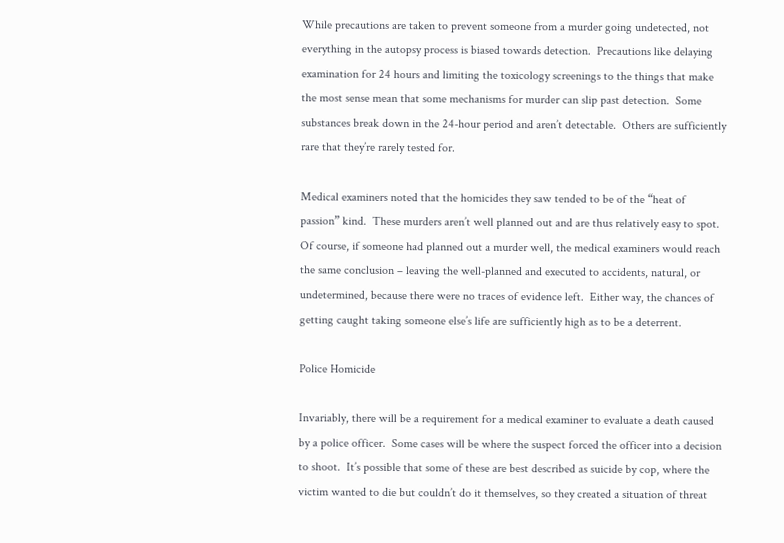While precautions are taken to prevent someone from a murder going undetected, not everything in the autopsy process is biased towards detection.  Precautions like delaying examination for 24 hours and limiting the toxicology screenings to the things that make the most sense mean that some mechanisms for murder can slip past detection.  Some substances break down in the 24-hour period and aren’t detectable.  Others are sufficiently rare that they’re rarely tested for.

Medical examiners noted that the homicides they saw tended to be of the “heat of passion” kind.  These murders aren’t well planned out and are thus relatively easy to spot.  Of course, if someone had planned out a murder well, the medical examiners would reach the same conclusion – leaving the well-planned and executed to accidents, natural, or undetermined, because there were no traces of evidence left.  Either way, the chances of getting caught taking someone else’s life are sufficiently high as to be a deterrent.

Police Homicide

Invariably, there will be a requirement for a medical examiner to evaluate a death caused by a police officer.  Some cases will be where the suspect forced the officer into a decision to shoot.  It’s possible that some of these are best described as suicide by cop, where the victim wanted to die but couldn’t do it themselves, so they created a situation of threat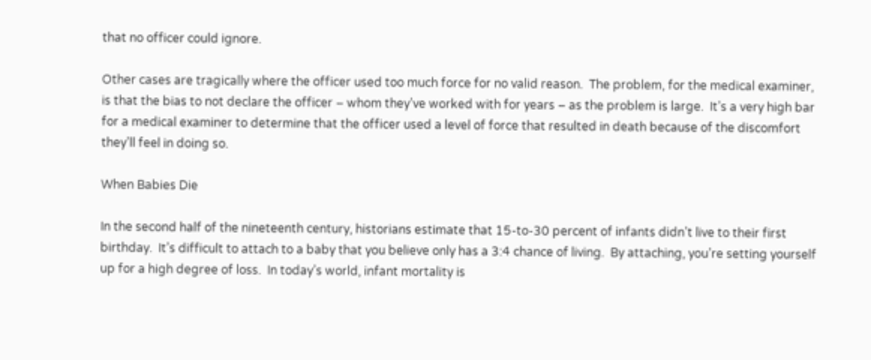that no officer could ignore.

Other cases are tragically where the officer used too much force for no valid reason.  The problem, for the medical examiner, is that the bias to not declare the officer – whom they’ve worked with for years – as the problem is large.  It’s a very high bar for a medical examiner to determine that the officer used a level of force that resulted in death because of the discomfort they’ll feel in doing so.

When Babies Die

In the second half of the nineteenth century, historians estimate that 15-to-30 percent of infants didn’t live to their first birthday.  It’s difficult to attach to a baby that you believe only has a 3:4 chance of living.  By attaching, you’re setting yourself up for a high degree of loss.  In today’s world, infant mortality is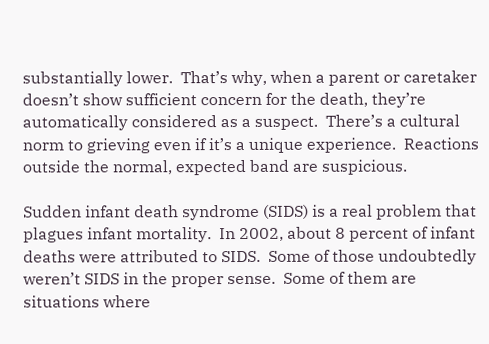substantially lower.  That’s why, when a parent or caretaker doesn’t show sufficient concern for the death, they’re automatically considered as a suspect.  There’s a cultural norm to grieving even if it’s a unique experience.  Reactions outside the normal, expected band are suspicious.

Sudden infant death syndrome (SIDS) is a real problem that plagues infant mortality.  In 2002, about 8 percent of infant deaths were attributed to SIDS.  Some of those undoubtedly weren’t SIDS in the proper sense.  Some of them are situations where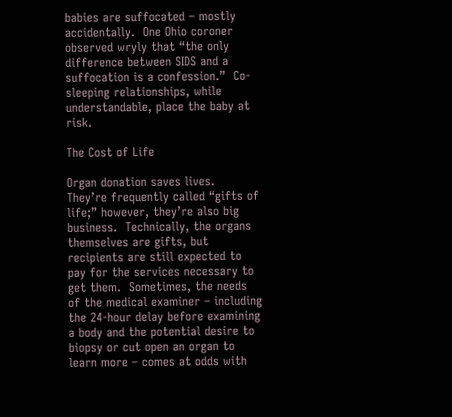babies are suffocated – mostly accidentally.  One Ohio coroner observed wryly that “the only difference between SIDS and a suffocation is a confession.”  Co-sleeping relationships, while understandable, place the baby at risk.

The Cost of Life

Organ donation saves lives.  They’re frequently called “gifts of life;” however, they’re also big business.  Technically, the organs themselves are gifts, but recipients are still expected to pay for the services necessary to get them.  Sometimes, the needs of the medical examiner – including the 24-hour delay before examining a body and the potential desire to biopsy or cut open an organ to learn more – comes at odds with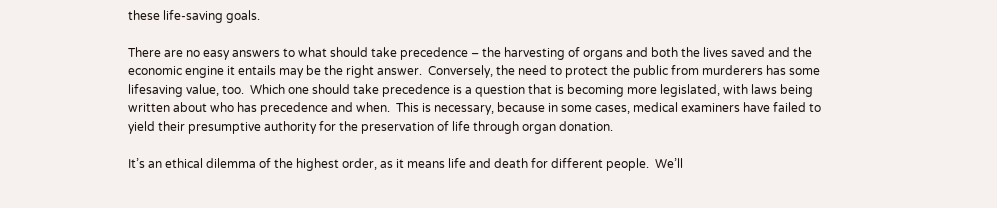these life-saving goals.

There are no easy answers to what should take precedence – the harvesting of organs and both the lives saved and the economic engine it entails may be the right answer.  Conversely, the need to protect the public from murderers has some lifesaving value, too.  Which one should take precedence is a question that is becoming more legislated, with laws being written about who has precedence and when.  This is necessary, because in some cases, medical examiners have failed to yield their presumptive authority for the preservation of life through organ donation.

It’s an ethical dilemma of the highest order, as it means life and death for different people.  We’ll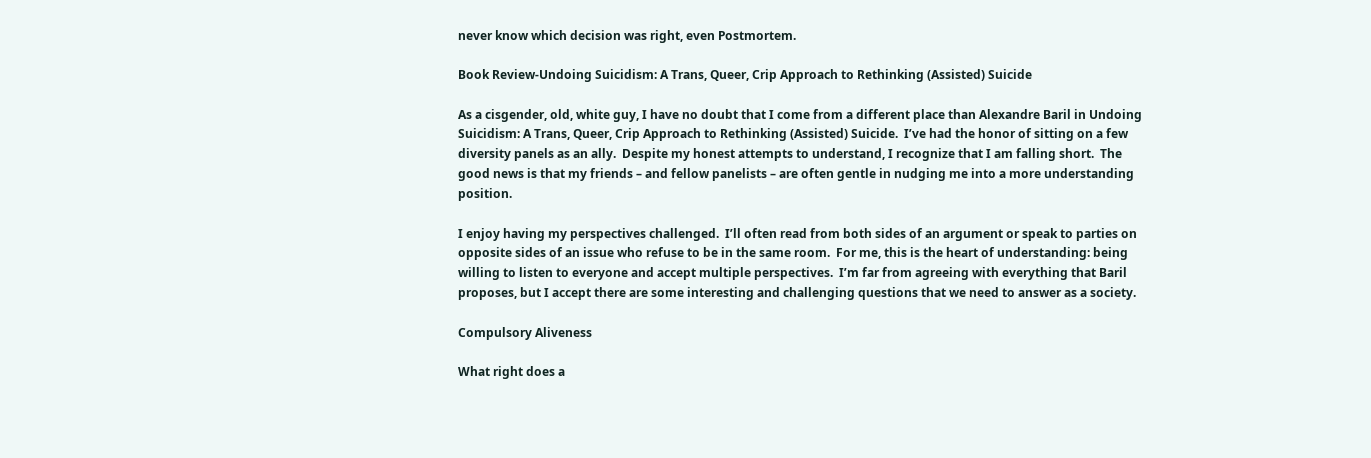never know which decision was right, even Postmortem.

Book Review-Undoing Suicidism: A Trans, Queer, Crip Approach to Rethinking (Assisted) Suicide

As a cisgender, old, white guy, I have no doubt that I come from a different place than Alexandre Baril in Undoing Suicidism: A Trans, Queer, Crip Approach to Rethinking (Assisted) Suicide.  I’ve had the honor of sitting on a few diversity panels as an ally.  Despite my honest attempts to understand, I recognize that I am falling short.  The good news is that my friends – and fellow panelists – are often gentle in nudging me into a more understanding position.

I enjoy having my perspectives challenged.  I’ll often read from both sides of an argument or speak to parties on opposite sides of an issue who refuse to be in the same room.  For me, this is the heart of understanding: being willing to listen to everyone and accept multiple perspectives.  I’m far from agreeing with everything that Baril proposes, but I accept there are some interesting and challenging questions that we need to answer as a society.

Compulsory Aliveness

What right does a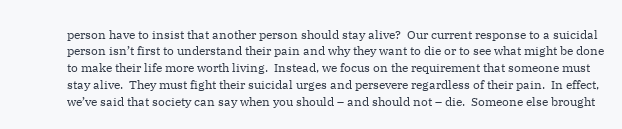person have to insist that another person should stay alive?  Our current response to a suicidal person isn’t first to understand their pain and why they want to die or to see what might be done to make their life more worth living.  Instead, we focus on the requirement that someone must stay alive.  They must fight their suicidal urges and persevere regardless of their pain.  In effect, we’ve said that society can say when you should – and should not – die.  Someone else brought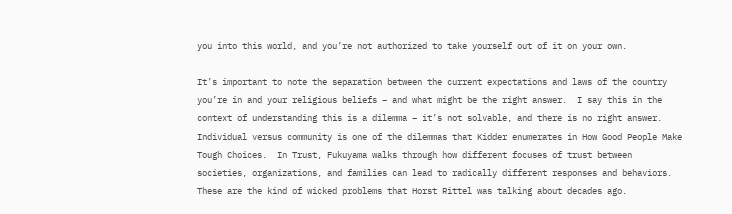you into this world, and you’re not authorized to take yourself out of it on your own.

It’s important to note the separation between the current expectations and laws of the country you’re in and your religious beliefs – and what might be the right answer.  I say this in the context of understanding this is a dilemma – it’s not solvable, and there is no right answer.  Individual versus community is one of the dilemmas that Kidder enumerates in How Good People Make Tough Choices.  In Trust, Fukuyama walks through how different focuses of trust between societies, organizations, and families can lead to radically different responses and behaviors.  These are the kind of wicked problems that Horst Rittel was talking about decades ago.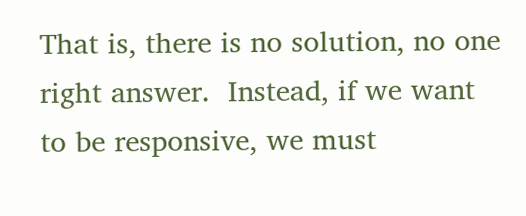That is, there is no solution, no one right answer.  Instead, if we want to be responsive, we must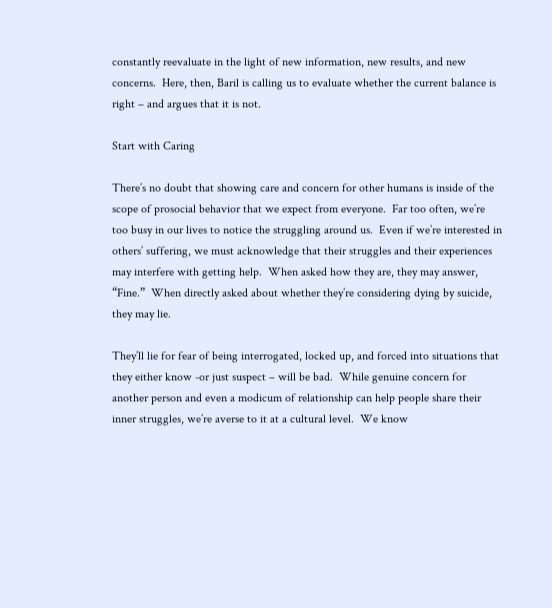constantly reevaluate in the light of new information, new results, and new concerns.  Here, then, Baril is calling us to evaluate whether the current balance is right – and argues that it is not.

Start with Caring

There’s no doubt that showing care and concern for other humans is inside of the scope of prosocial behavior that we expect from everyone.  Far too often, we’re too busy in our lives to notice the struggling around us.  Even if we’re interested in others’ suffering, we must acknowledge that their struggles and their experiences may interfere with getting help.  When asked how they are, they may answer, “Fine.”  When directly asked about whether they’re considering dying by suicide, they may lie.

They’ll lie for fear of being interrogated, locked up, and forced into situations that they either know -or just suspect – will be bad.  While genuine concern for another person and even a modicum of relationship can help people share their inner struggles, we’re averse to it at a cultural level.  We know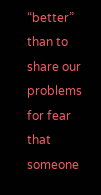“better” than to share our problems for fear that someone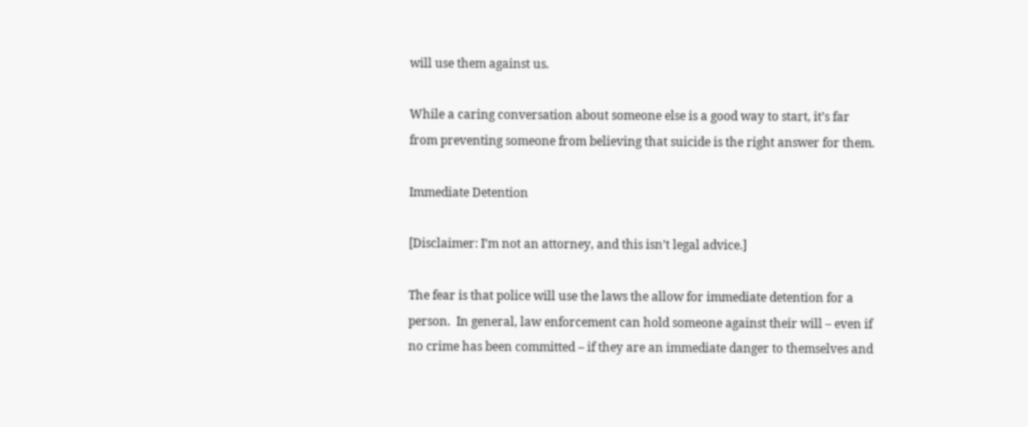will use them against us.

While a caring conversation about someone else is a good way to start, it’s far from preventing someone from believing that suicide is the right answer for them.

Immediate Detention

[Disclaimer: I’m not an attorney, and this isn’t legal advice.]

The fear is that police will use the laws the allow for immediate detention for a person.  In general, law enforcement can hold someone against their will – even if no crime has been committed – if they are an immediate danger to themselves and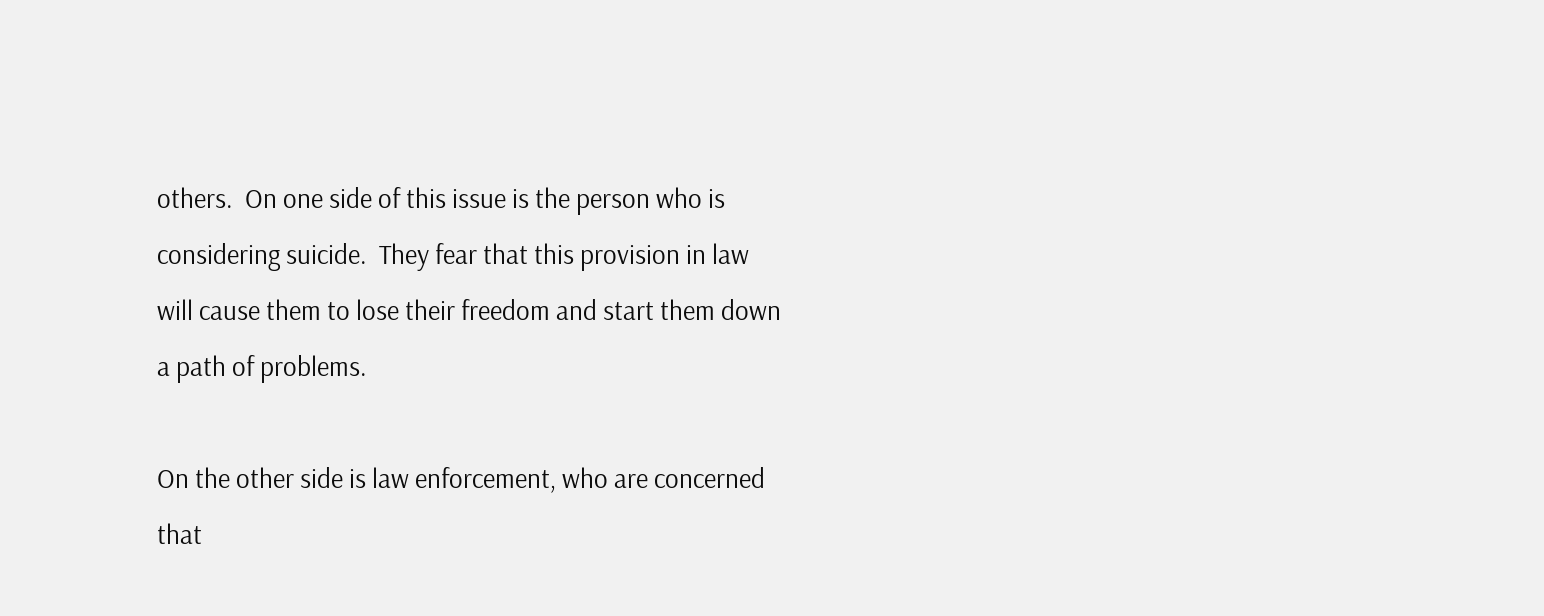others.  On one side of this issue is the person who is considering suicide.  They fear that this provision in law will cause them to lose their freedom and start them down a path of problems.

On the other side is law enforcement, who are concerned that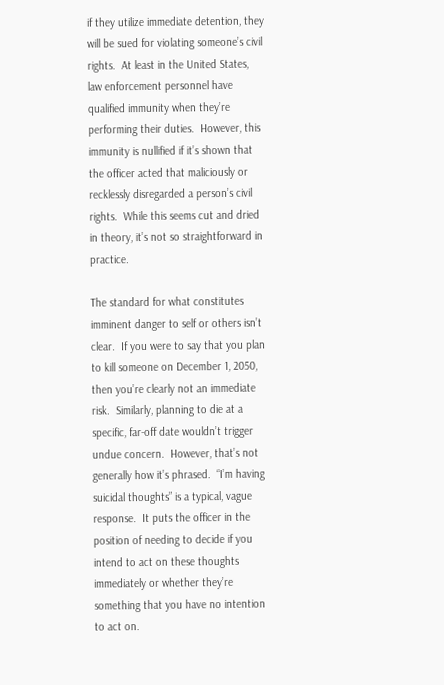if they utilize immediate detention, they will be sued for violating someone’s civil rights.  At least in the United States, law enforcement personnel have qualified immunity when they’re performing their duties.  However, this immunity is nullified if it’s shown that the officer acted that maliciously or recklessly disregarded a person’s civil rights.  While this seems cut and dried in theory, it’s not so straightforward in practice.

The standard for what constitutes imminent danger to self or others isn’t clear.  If you were to say that you plan to kill someone on December 1, 2050, then you’re clearly not an immediate risk.  Similarly, planning to die at a specific, far-off date wouldn’t trigger undue concern.  However, that’s not generally how it’s phrased.  “I’m having suicidal thoughts” is a typical, vague response.  It puts the officer in the position of needing to decide if you intend to act on these thoughts immediately or whether they’re something that you have no intention to act on.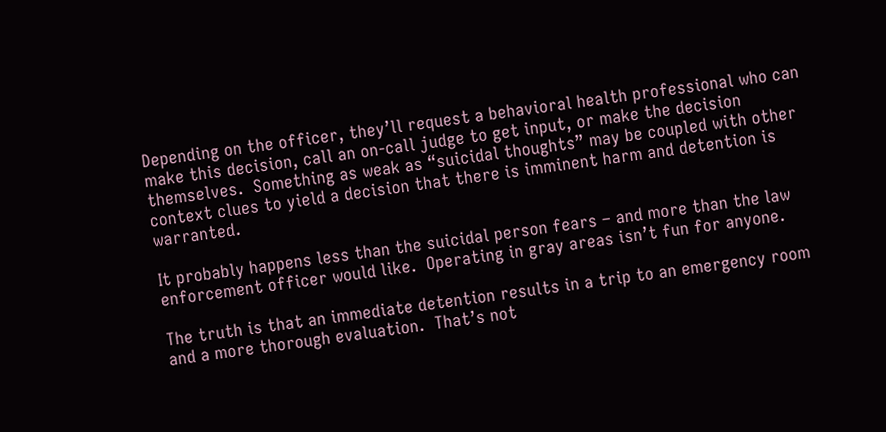Depending on the officer, they’ll request a behavioral health professional who can make this decision, call an on-call judge to get input, or make the decision themselves.  Something as weak as “suicidal thoughts” may be coupled with other context clues to yield a decision that there is imminent harm and detention is warranted.

It probably happens less than the suicidal person fears – and more than the law enforcement officer would like.  Operating in gray areas isn’t fun for anyone.

The truth is that an immediate detention results in a trip to an emergency room and a more thorough evaluation.  That’s not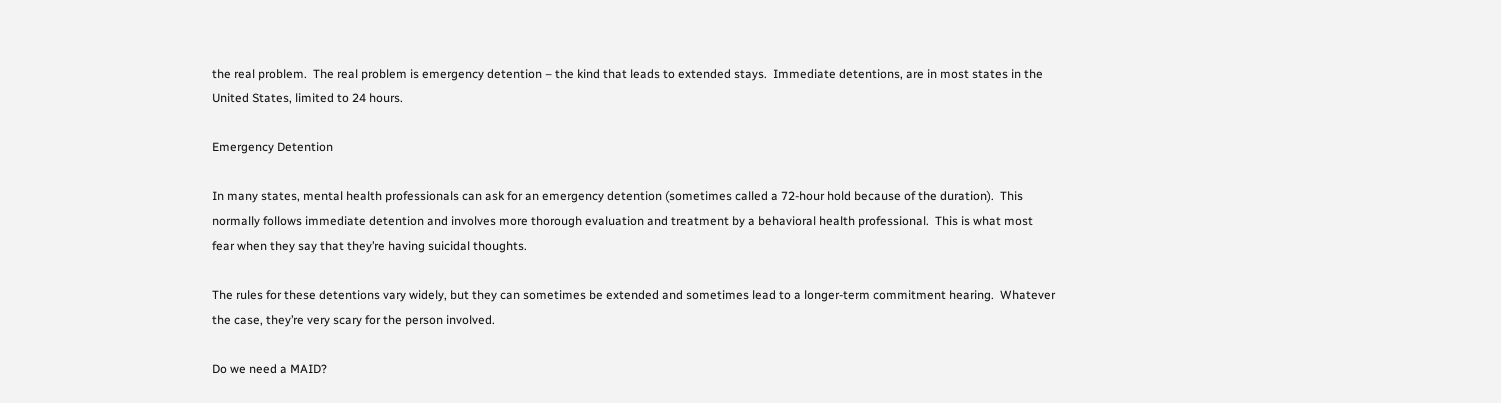the real problem.  The real problem is emergency detention – the kind that leads to extended stays.  Immediate detentions, are in most states in the United States, limited to 24 hours.

Emergency Detention

In many states, mental health professionals can ask for an emergency detention (sometimes called a 72-hour hold because of the duration).  This normally follows immediate detention and involves more thorough evaluation and treatment by a behavioral health professional.  This is what most fear when they say that they’re having suicidal thoughts.

The rules for these detentions vary widely, but they can sometimes be extended and sometimes lead to a longer-term commitment hearing.  Whatever the case, they’re very scary for the person involved.

Do we need a MAID?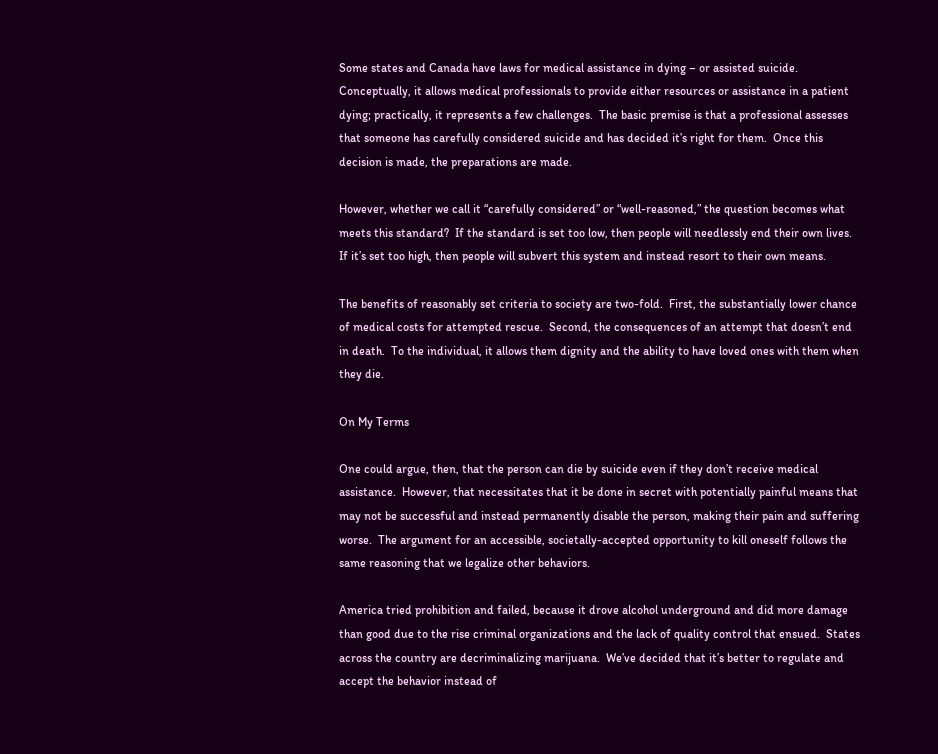Some states and Canada have laws for medical assistance in dying – or assisted suicide.  Conceptually, it allows medical professionals to provide either resources or assistance in a patient dying; practically, it represents a few challenges.  The basic premise is that a professional assesses that someone has carefully considered suicide and has decided it’s right for them.  Once this decision is made, the preparations are made.

However, whether we call it “carefully considered” or “well-reasoned,” the question becomes what meets this standard?  If the standard is set too low, then people will needlessly end their own lives.  If it’s set too high, then people will subvert this system and instead resort to their own means.

The benefits of reasonably set criteria to society are two-fold.  First, the substantially lower chance of medical costs for attempted rescue.  Second, the consequences of an attempt that doesn’t end in death.  To the individual, it allows them dignity and the ability to have loved ones with them when they die.

On My Terms

One could argue, then, that the person can die by suicide even if they don’t receive medical assistance.  However, that necessitates that it be done in secret with potentially painful means that may not be successful and instead permanently disable the person, making their pain and suffering worse.  The argument for an accessible, societally-accepted opportunity to kill oneself follows the same reasoning that we legalize other behaviors.

America tried prohibition and failed, because it drove alcohol underground and did more damage than good due to the rise criminal organizations and the lack of quality control that ensued.  States across the country are decriminalizing marijuana.  We’ve decided that it’s better to regulate and accept the behavior instead of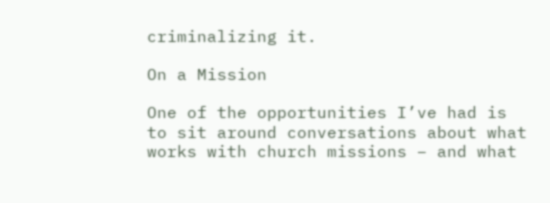criminalizing it.

On a Mission

One of the opportunities I’ve had is to sit around conversations about what works with church missions – and what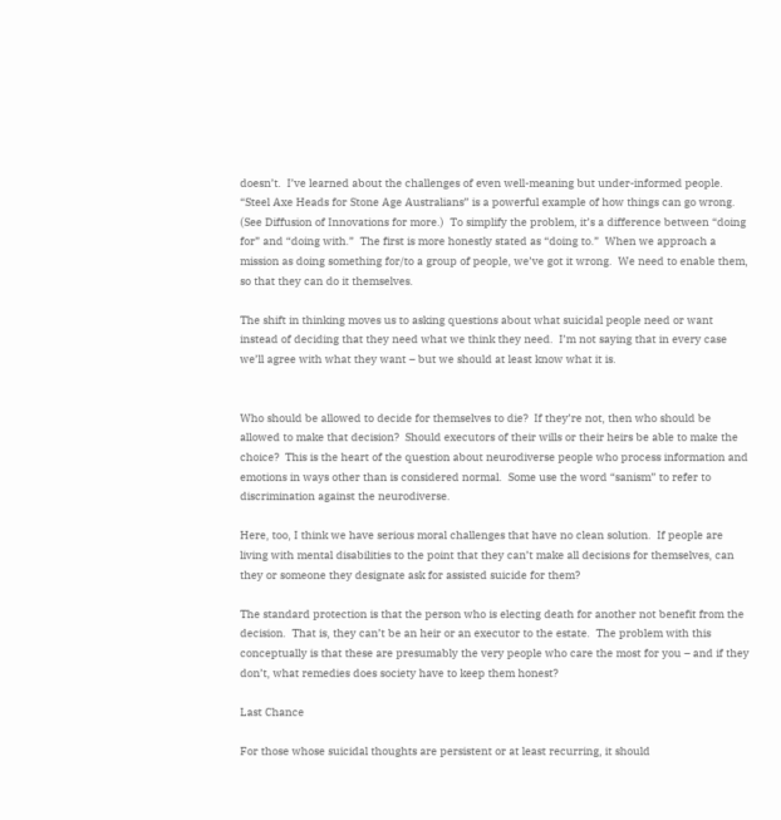doesn’t.  I’ve learned about the challenges of even well-meaning but under-informed people.  “Steel Axe Heads for Stone Age Australians” is a powerful example of how things can go wrong.  (See Diffusion of Innovations for more.)  To simplify the problem, it’s a difference between “doing for” and “doing with.”  The first is more honestly stated as “doing to.”  When we approach a mission as doing something for/to a group of people, we’ve got it wrong.  We need to enable them, so that they can do it themselves.

The shift in thinking moves us to asking questions about what suicidal people need or want instead of deciding that they need what we think they need.  I’m not saying that in every case we’ll agree with what they want – but we should at least know what it is.


Who should be allowed to decide for themselves to die?  If they’re not, then who should be allowed to make that decision?  Should executors of their wills or their heirs be able to make the choice?  This is the heart of the question about neurodiverse people who process information and emotions in ways other than is considered normal.  Some use the word “sanism” to refer to discrimination against the neurodiverse.

Here, too, I think we have serious moral challenges that have no clean solution.  If people are living with mental disabilities to the point that they can’t make all decisions for themselves, can they or someone they designate ask for assisted suicide for them?

The standard protection is that the person who is electing death for another not benefit from the decision.  That is, they can’t be an heir or an executor to the estate.  The problem with this conceptually is that these are presumably the very people who care the most for you – and if they don’t, what remedies does society have to keep them honest?

Last Chance

For those whose suicidal thoughts are persistent or at least recurring, it should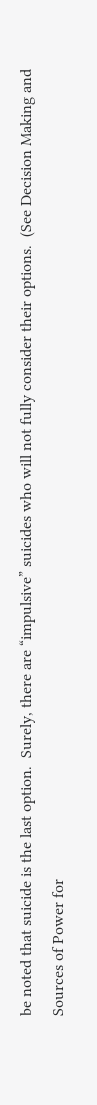be noted that suicide is the last option.  Surely, there are “impulsive” suicides who will not fully consider their options.  (See Decision Making and Sources of Power for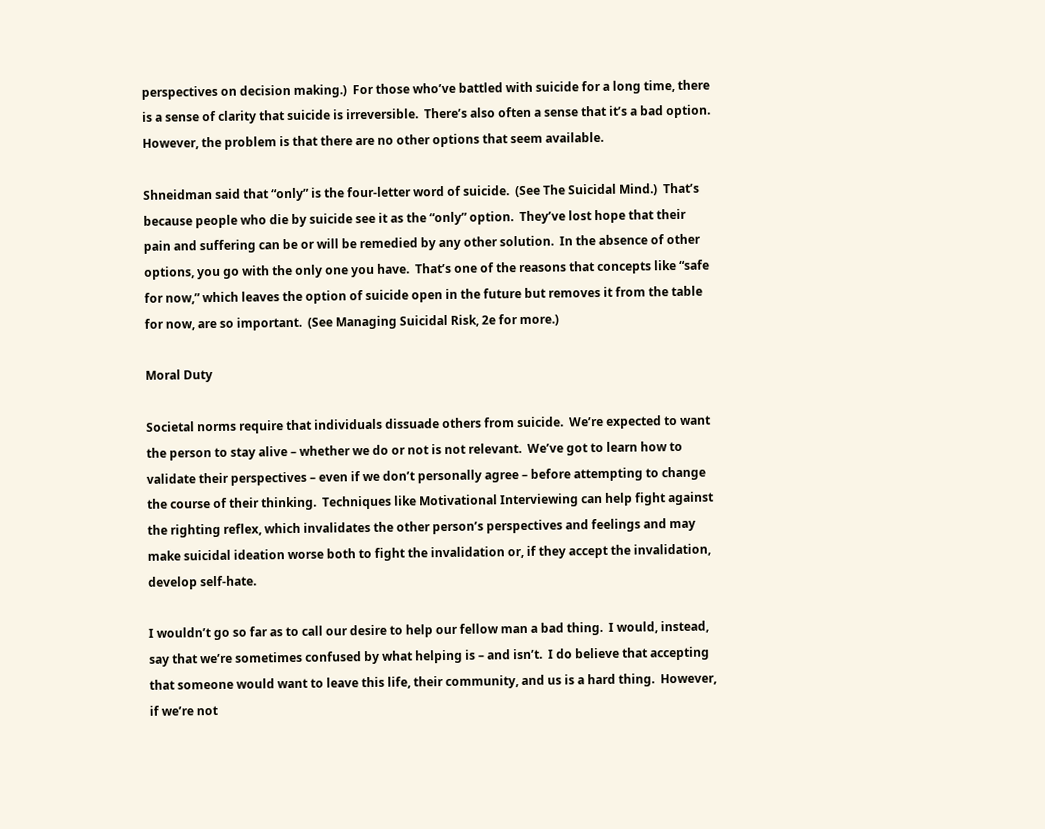perspectives on decision making.)  For those who’ve battled with suicide for a long time, there is a sense of clarity that suicide is irreversible.  There’s also often a sense that it’s a bad option.  However, the problem is that there are no other options that seem available.

Shneidman said that “only” is the four-letter word of suicide.  (See The Suicidal Mind.)  That’s because people who die by suicide see it as the “only” option.  They’ve lost hope that their pain and suffering can be or will be remedied by any other solution.  In the absence of other options, you go with the only one you have.  That’s one of the reasons that concepts like “safe for now,” which leaves the option of suicide open in the future but removes it from the table for now, are so important.  (See Managing Suicidal Risk, 2e for more.)

Moral Duty

Societal norms require that individuals dissuade others from suicide.  We’re expected to want the person to stay alive – whether we do or not is not relevant.  We’ve got to learn how to validate their perspectives – even if we don’t personally agree – before attempting to change the course of their thinking.  Techniques like Motivational Interviewing can help fight against the righting reflex, which invalidates the other person’s perspectives and feelings and may make suicidal ideation worse both to fight the invalidation or, if they accept the invalidation, develop self-hate.

I wouldn’t go so far as to call our desire to help our fellow man a bad thing.  I would, instead, say that we’re sometimes confused by what helping is – and isn’t.  I do believe that accepting that someone would want to leave this life, their community, and us is a hard thing.  However, if we’re not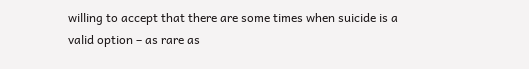willing to accept that there are some times when suicide is a valid option – as rare as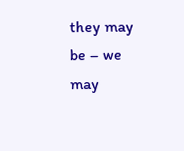they may be – we may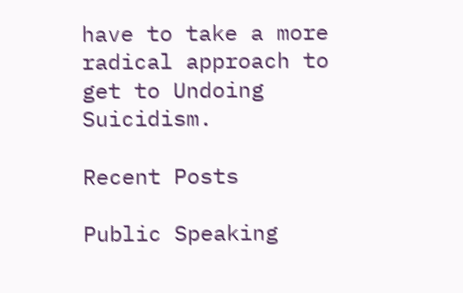have to take a more radical approach to get to Undoing Suicidism.

Recent Posts

Public Speaking